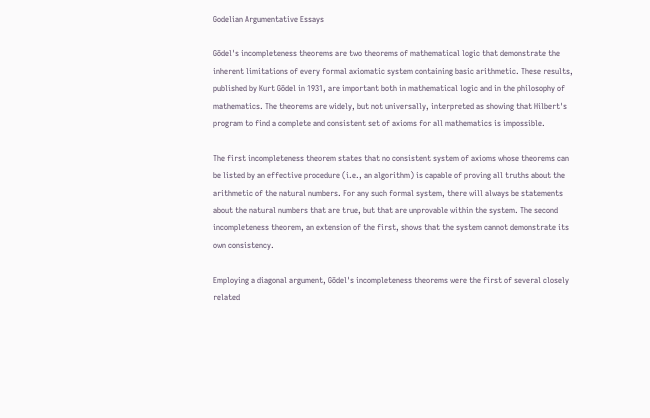Godelian Argumentative Essays

Gödel's incompleteness theorems are two theorems of mathematical logic that demonstrate the inherent limitations of every formal axiomatic system containing basic arithmetic. These results, published by Kurt Gödel in 1931, are important both in mathematical logic and in the philosophy of mathematics. The theorems are widely, but not universally, interpreted as showing that Hilbert's program to find a complete and consistent set of axioms for all mathematics is impossible.

The first incompleteness theorem states that no consistent system of axioms whose theorems can be listed by an effective procedure (i.e., an algorithm) is capable of proving all truths about the arithmetic of the natural numbers. For any such formal system, there will always be statements about the natural numbers that are true, but that are unprovable within the system. The second incompleteness theorem, an extension of the first, shows that the system cannot demonstrate its own consistency.

Employing a diagonal argument, Gödel's incompleteness theorems were the first of several closely related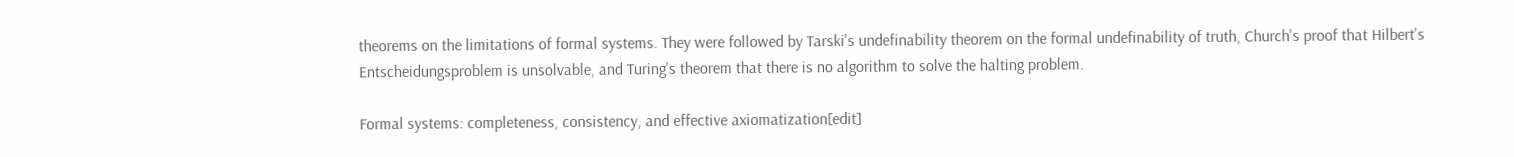theorems on the limitations of formal systems. They were followed by Tarski's undefinability theorem on the formal undefinability of truth, Church's proof that Hilbert's Entscheidungsproblem is unsolvable, and Turing's theorem that there is no algorithm to solve the halting problem.

Formal systems: completeness, consistency, and effective axiomatization[edit]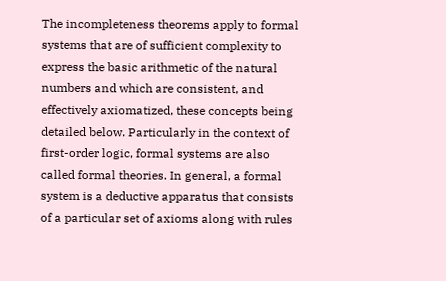The incompleteness theorems apply to formal systems that are of sufficient complexity to express the basic arithmetic of the natural numbers and which are consistent, and effectively axiomatized, these concepts being detailed below. Particularly in the context of first-order logic, formal systems are also called formal theories. In general, a formal system is a deductive apparatus that consists of a particular set of axioms along with rules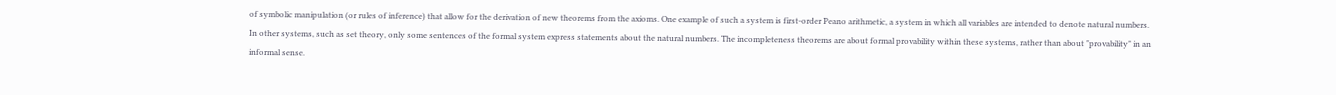of symbolic manipulation (or rules of inference) that allow for the derivation of new theorems from the axioms. One example of such a system is first-order Peano arithmetic, a system in which all variables are intended to denote natural numbers. In other systems, such as set theory, only some sentences of the formal system express statements about the natural numbers. The incompleteness theorems are about formal provability within these systems, rather than about "provability" in an informal sense.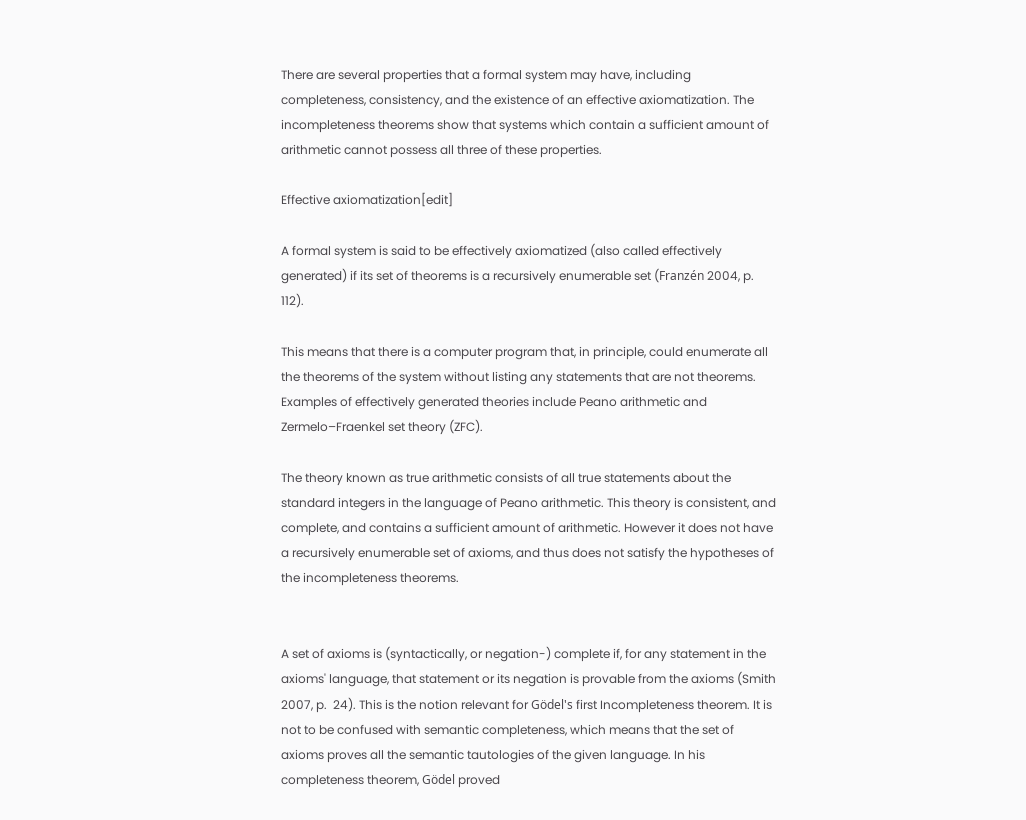There are several properties that a formal system may have, including completeness, consistency, and the existence of an effective axiomatization. The incompleteness theorems show that systems which contain a sufficient amount of arithmetic cannot possess all three of these properties.

Effective axiomatization[edit]

A formal system is said to be effectively axiomatized (also called effectively generated) if its set of theorems is a recursively enumerable set (Franzén 2004, p. 112).

This means that there is a computer program that, in principle, could enumerate all the theorems of the system without listing any statements that are not theorems. Examples of effectively generated theories include Peano arithmetic and Zermelo–Fraenkel set theory (ZFC).

The theory known as true arithmetic consists of all true statements about the standard integers in the language of Peano arithmetic. This theory is consistent, and complete, and contains a sufficient amount of arithmetic. However it does not have a recursively enumerable set of axioms, and thus does not satisfy the hypotheses of the incompleteness theorems.


A set of axioms is (syntactically, or negation-) complete if, for any statement in the axioms' language, that statement or its negation is provable from the axioms (Smith 2007, p.  24). This is the notion relevant for Gödel's first Incompleteness theorem. It is not to be confused with semantic completeness, which means that the set of axioms proves all the semantic tautologies of the given language. In his completeness theorem, Gödel proved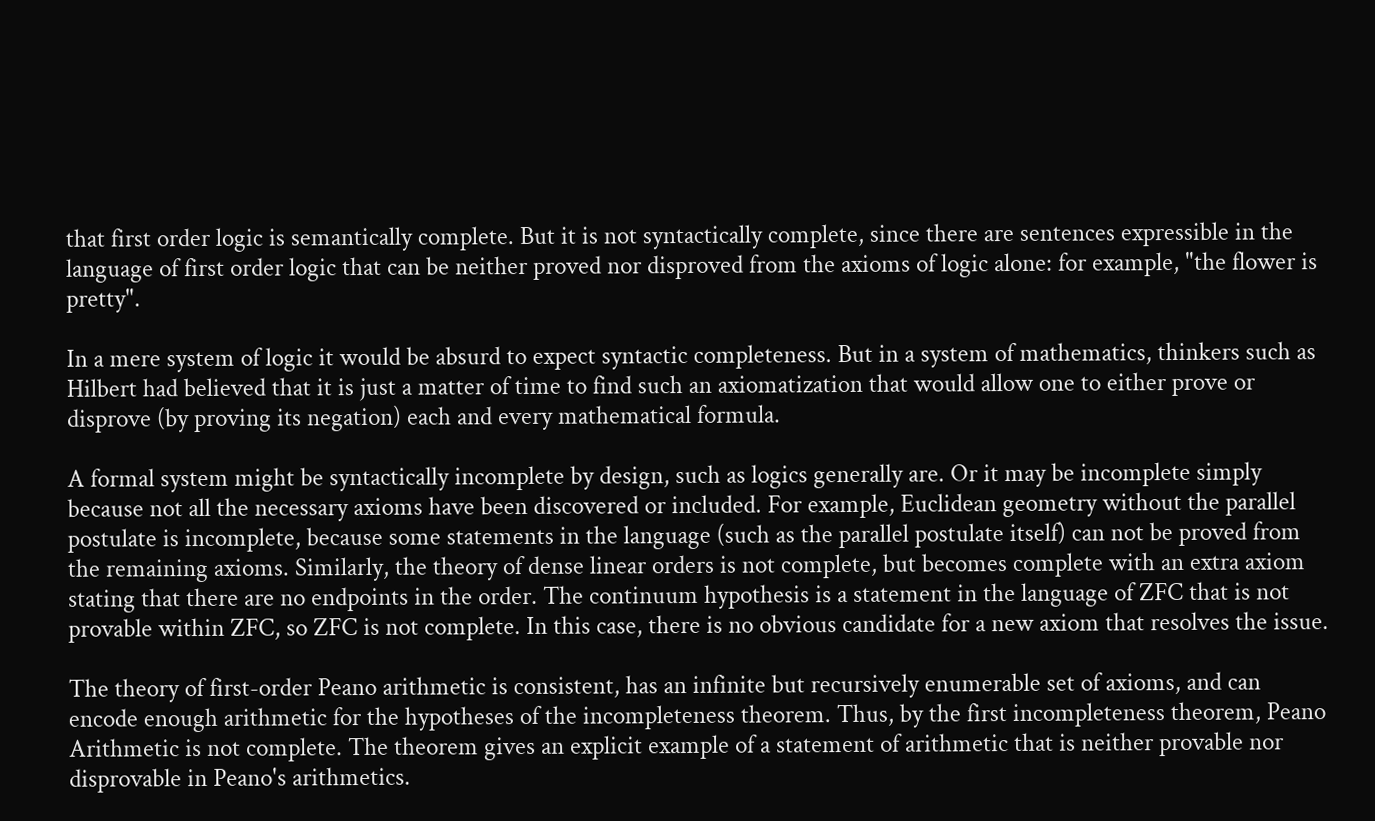that first order logic is semantically complete. But it is not syntactically complete, since there are sentences expressible in the language of first order logic that can be neither proved nor disproved from the axioms of logic alone: for example, "the flower is pretty".

In a mere system of logic it would be absurd to expect syntactic completeness. But in a system of mathematics, thinkers such as Hilbert had believed that it is just a matter of time to find such an axiomatization that would allow one to either prove or disprove (by proving its negation) each and every mathematical formula.

A formal system might be syntactically incomplete by design, such as logics generally are. Or it may be incomplete simply because not all the necessary axioms have been discovered or included. For example, Euclidean geometry without the parallel postulate is incomplete, because some statements in the language (such as the parallel postulate itself) can not be proved from the remaining axioms. Similarly, the theory of dense linear orders is not complete, but becomes complete with an extra axiom stating that there are no endpoints in the order. The continuum hypothesis is a statement in the language of ZFC that is not provable within ZFC, so ZFC is not complete. In this case, there is no obvious candidate for a new axiom that resolves the issue.

The theory of first-order Peano arithmetic is consistent, has an infinite but recursively enumerable set of axioms, and can encode enough arithmetic for the hypotheses of the incompleteness theorem. Thus, by the first incompleteness theorem, Peano Arithmetic is not complete. The theorem gives an explicit example of a statement of arithmetic that is neither provable nor disprovable in Peano's arithmetics.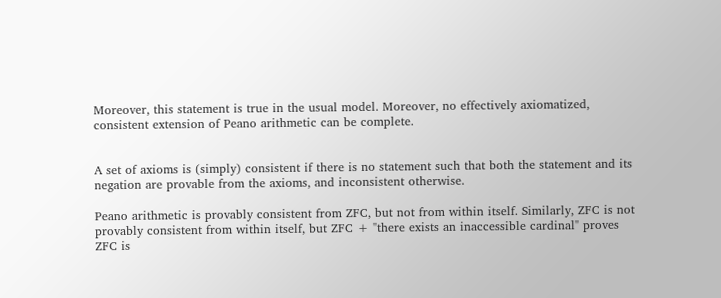Moreover, this statement is true in the usual model. Moreover, no effectively axiomatized, consistent extension of Peano arithmetic can be complete.


A set of axioms is (simply) consistent if there is no statement such that both the statement and its negation are provable from the axioms, and inconsistent otherwise.

Peano arithmetic is provably consistent from ZFC, but not from within itself. Similarly, ZFC is not provably consistent from within itself, but ZFC + "there exists an inaccessible cardinal" proves ZFC is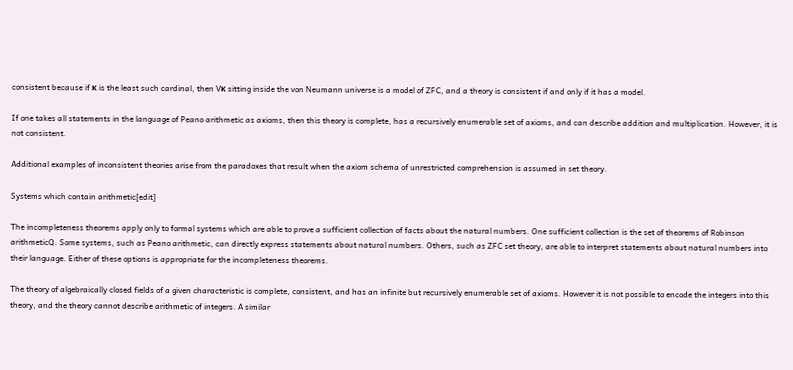consistent because if κ is the least such cardinal, then Vκ sitting inside the von Neumann universe is a model of ZFC, and a theory is consistent if and only if it has a model.

If one takes all statements in the language of Peano arithmetic as axioms, then this theory is complete, has a recursively enumerable set of axioms, and can describe addition and multiplication. However, it is not consistent.

Additional examples of inconsistent theories arise from the paradoxes that result when the axiom schema of unrestricted comprehension is assumed in set theory.

Systems which contain arithmetic[edit]

The incompleteness theorems apply only to formal systems which are able to prove a sufficient collection of facts about the natural numbers. One sufficient collection is the set of theorems of Robinson arithmeticQ. Some systems, such as Peano arithmetic, can directly express statements about natural numbers. Others, such as ZFC set theory, are able to interpret statements about natural numbers into their language. Either of these options is appropriate for the incompleteness theorems.

The theory of algebraically closed fields of a given characteristic is complete, consistent, and has an infinite but recursively enumerable set of axioms. However it is not possible to encode the integers into this theory, and the theory cannot describe arithmetic of integers. A similar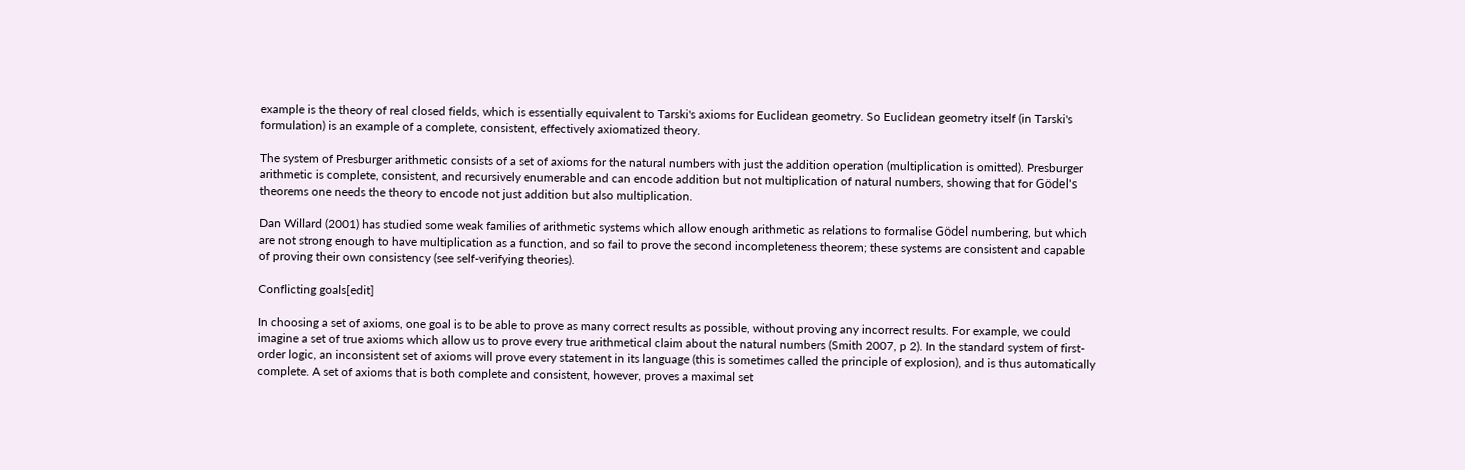example is the theory of real closed fields, which is essentially equivalent to Tarski's axioms for Euclidean geometry. So Euclidean geometry itself (in Tarski's formulation) is an example of a complete, consistent, effectively axiomatized theory.

The system of Presburger arithmetic consists of a set of axioms for the natural numbers with just the addition operation (multiplication is omitted). Presburger arithmetic is complete, consistent, and recursively enumerable and can encode addition but not multiplication of natural numbers, showing that for Gödel's theorems one needs the theory to encode not just addition but also multiplication.

Dan Willard (2001) has studied some weak families of arithmetic systems which allow enough arithmetic as relations to formalise Gödel numbering, but which are not strong enough to have multiplication as a function, and so fail to prove the second incompleteness theorem; these systems are consistent and capable of proving their own consistency (see self-verifying theories).

Conflicting goals[edit]

In choosing a set of axioms, one goal is to be able to prove as many correct results as possible, without proving any incorrect results. For example, we could imagine a set of true axioms which allow us to prove every true arithmetical claim about the natural numbers (Smith 2007, p 2). In the standard system of first-order logic, an inconsistent set of axioms will prove every statement in its language (this is sometimes called the principle of explosion), and is thus automatically complete. A set of axioms that is both complete and consistent, however, proves a maximal set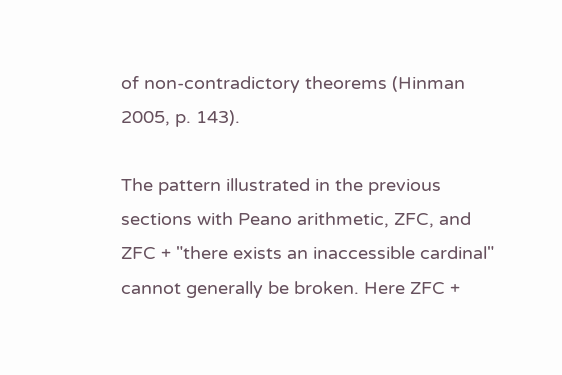of non-contradictory theorems (Hinman 2005, p. 143).

The pattern illustrated in the previous sections with Peano arithmetic, ZFC, and ZFC + "there exists an inaccessible cardinal" cannot generally be broken. Here ZFC +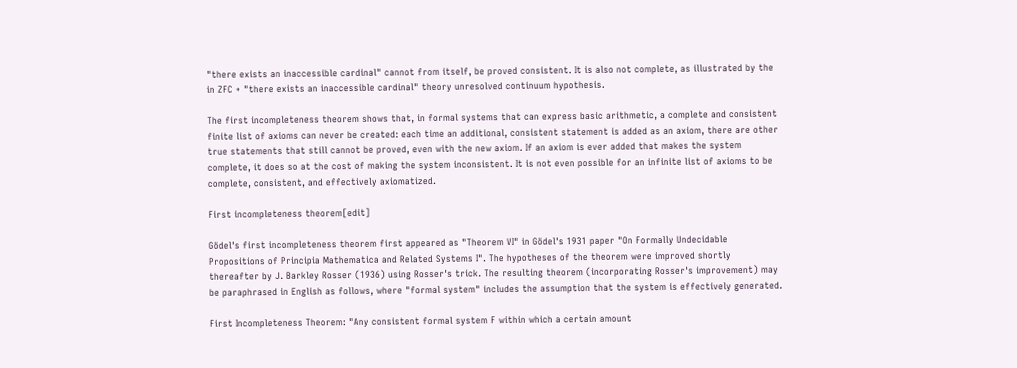"there exists an inaccessible cardinal" cannot from itself, be proved consistent. It is also not complete, as illustrated by the in ZFC + "there exists an inaccessible cardinal" theory unresolved continuum hypothesis.

The first incompleteness theorem shows that, in formal systems that can express basic arithmetic, a complete and consistent finite list of axioms can never be created: each time an additional, consistent statement is added as an axiom, there are other true statements that still cannot be proved, even with the new axiom. If an axiom is ever added that makes the system complete, it does so at the cost of making the system inconsistent. It is not even possible for an infinite list of axioms to be complete, consistent, and effectively axiomatized.

First incompleteness theorem[edit]

Gödel's first incompleteness theorem first appeared as "Theorem VI" in Gödel's 1931 paper "On Formally Undecidable Propositions of Principia Mathematica and Related Systems I". The hypotheses of the theorem were improved shortly thereafter by J. Barkley Rosser (1936) using Rosser's trick. The resulting theorem (incorporating Rosser's improvement) may be paraphrased in English as follows, where "formal system" includes the assumption that the system is effectively generated.

First Incompleteness Theorem: "Any consistent formal system F within which a certain amount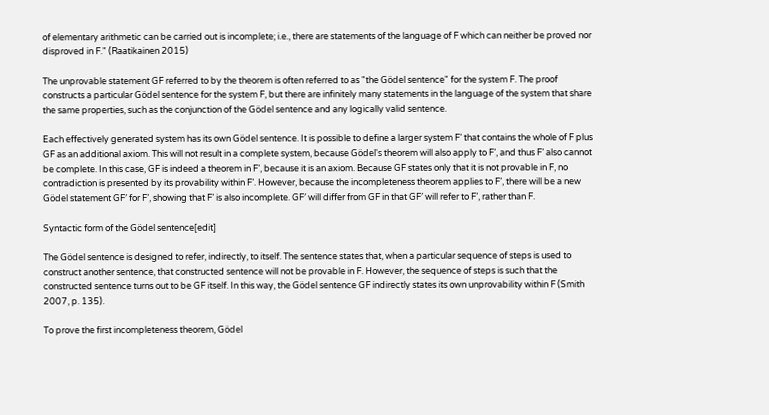of elementary arithmetic can be carried out is incomplete; i.e., there are statements of the language of F which can neither be proved nor disproved in F." (Raatikainen 2015)

The unprovable statement GF referred to by the theorem is often referred to as "the Gödel sentence" for the system F. The proof constructs a particular Gödel sentence for the system F, but there are infinitely many statements in the language of the system that share the same properties, such as the conjunction of the Gödel sentence and any logically valid sentence.

Each effectively generated system has its own Gödel sentence. It is possible to define a larger system F’ that contains the whole of F plus GF as an additional axiom. This will not result in a complete system, because Gödel's theorem will also apply to F’, and thus F’ also cannot be complete. In this case, GF is indeed a theorem in F’, because it is an axiom. Because GF states only that it is not provable in F, no contradiction is presented by its provability within F’. However, because the incompleteness theorem applies to F’, there will be a new Gödel statement GF′ for F’, showing that F’ is also incomplete. GF′ will differ from GF in that GF′ will refer to F’, rather than F.

Syntactic form of the Gödel sentence[edit]

The Gödel sentence is designed to refer, indirectly, to itself. The sentence states that, when a particular sequence of steps is used to construct another sentence, that constructed sentence will not be provable in F. However, the sequence of steps is such that the constructed sentence turns out to be GF itself. In this way, the Gödel sentence GF indirectly states its own unprovability within F (Smith 2007, p. 135).

To prove the first incompleteness theorem, Gödel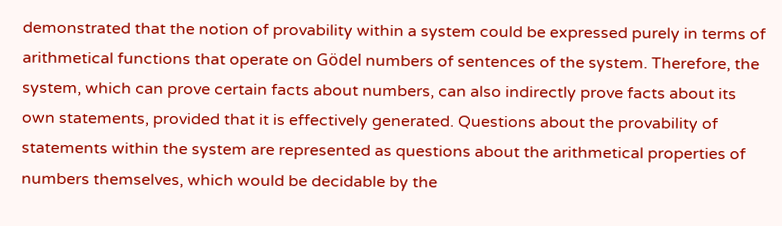demonstrated that the notion of provability within a system could be expressed purely in terms of arithmetical functions that operate on Gödel numbers of sentences of the system. Therefore, the system, which can prove certain facts about numbers, can also indirectly prove facts about its own statements, provided that it is effectively generated. Questions about the provability of statements within the system are represented as questions about the arithmetical properties of numbers themselves, which would be decidable by the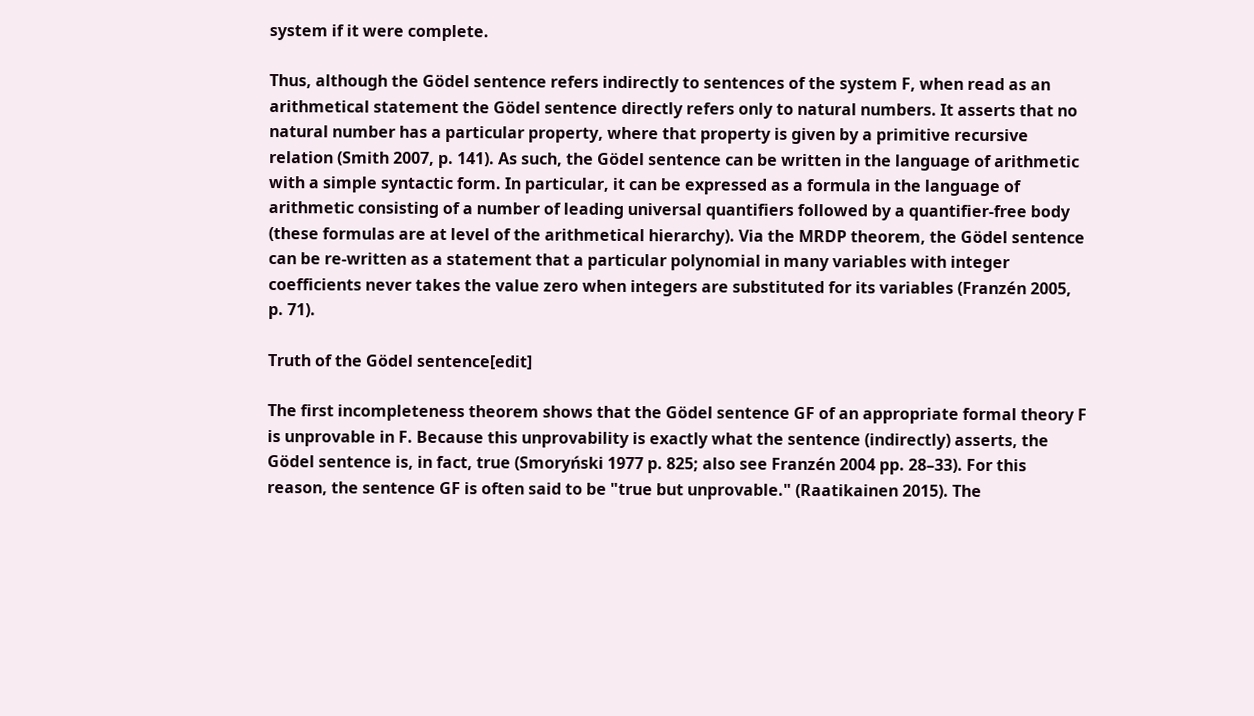system if it were complete.

Thus, although the Gödel sentence refers indirectly to sentences of the system F, when read as an arithmetical statement the Gödel sentence directly refers only to natural numbers. It asserts that no natural number has a particular property, where that property is given by a primitive recursive relation (Smith 2007, p. 141). As such, the Gödel sentence can be written in the language of arithmetic with a simple syntactic form. In particular, it can be expressed as a formula in the language of arithmetic consisting of a number of leading universal quantifiers followed by a quantifier-free body (these formulas are at level of the arithmetical hierarchy). Via the MRDP theorem, the Gödel sentence can be re-written as a statement that a particular polynomial in many variables with integer coefficients never takes the value zero when integers are substituted for its variables (Franzén 2005, p. 71).

Truth of the Gödel sentence[edit]

The first incompleteness theorem shows that the Gödel sentence GF of an appropriate formal theory F is unprovable in F. Because this unprovability is exactly what the sentence (indirectly) asserts, the Gödel sentence is, in fact, true (Smoryński 1977 p. 825; also see Franzén 2004 pp. 28–33). For this reason, the sentence GF is often said to be "true but unprovable." (Raatikainen 2015). The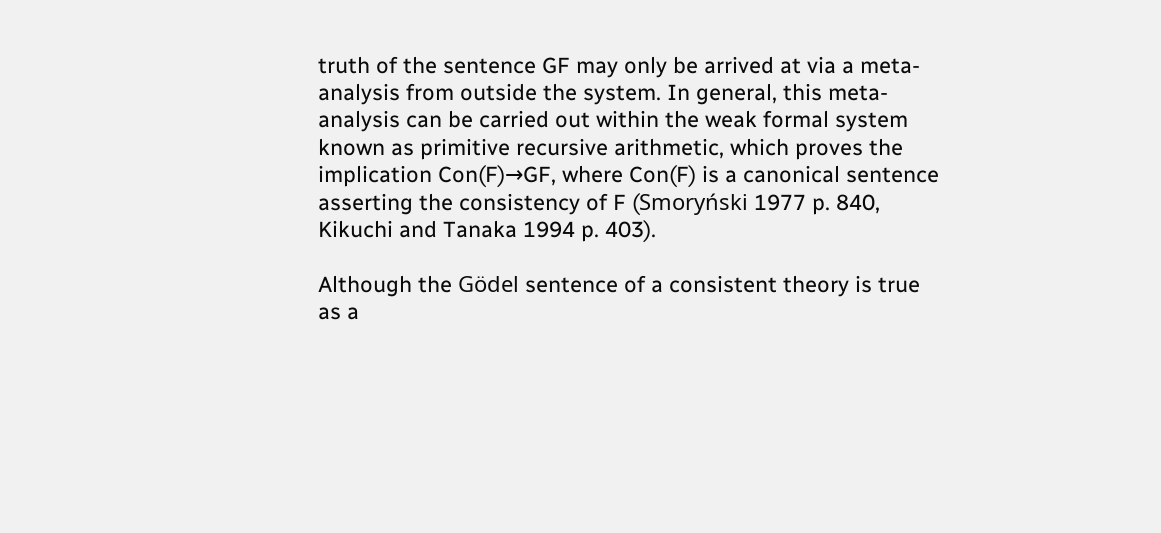truth of the sentence GF may only be arrived at via a meta-analysis from outside the system. In general, this meta-analysis can be carried out within the weak formal system known as primitive recursive arithmetic, which proves the implication Con(F)→GF, where Con(F) is a canonical sentence asserting the consistency of F (Smoryński 1977 p. 840, Kikuchi and Tanaka 1994 p. 403).

Although the Gödel sentence of a consistent theory is true as a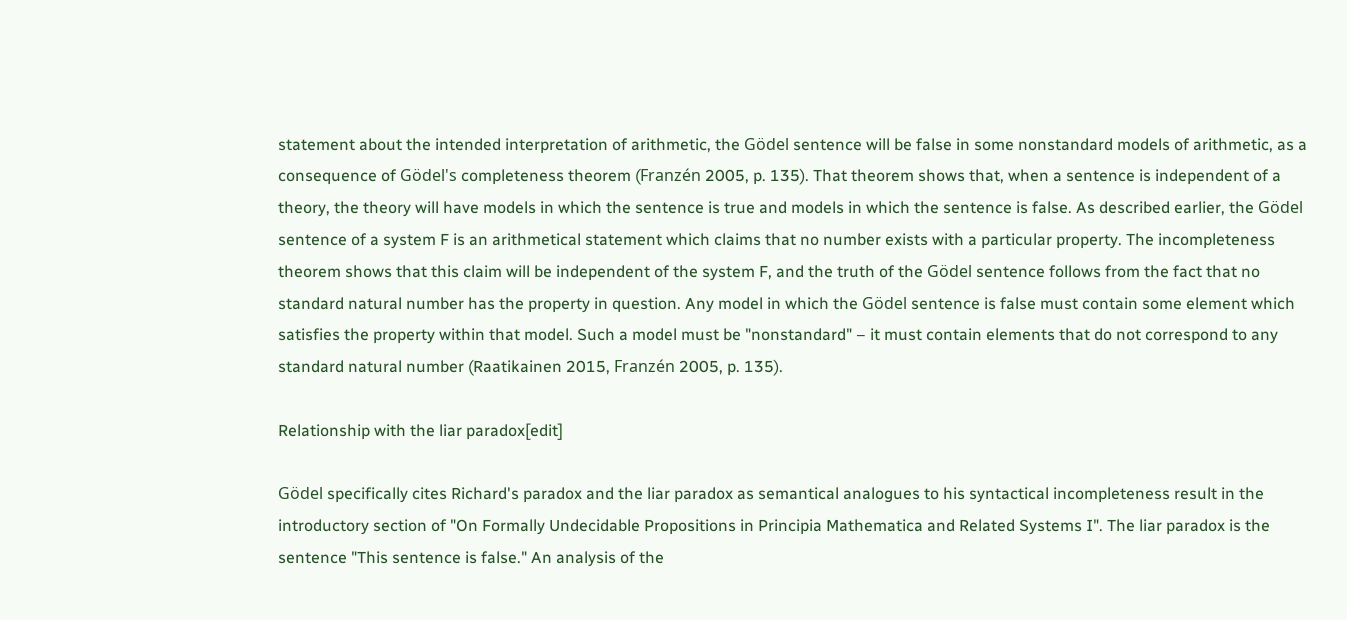statement about the intended interpretation of arithmetic, the Gödel sentence will be false in some nonstandard models of arithmetic, as a consequence of Gödel's completeness theorem (Franzén 2005, p. 135). That theorem shows that, when a sentence is independent of a theory, the theory will have models in which the sentence is true and models in which the sentence is false. As described earlier, the Gödel sentence of a system F is an arithmetical statement which claims that no number exists with a particular property. The incompleteness theorem shows that this claim will be independent of the system F, and the truth of the Gödel sentence follows from the fact that no standard natural number has the property in question. Any model in which the Gödel sentence is false must contain some element which satisfies the property within that model. Such a model must be "nonstandard" – it must contain elements that do not correspond to any standard natural number (Raatikainen 2015, Franzén 2005, p. 135).

Relationship with the liar paradox[edit]

Gödel specifically cites Richard's paradox and the liar paradox as semantical analogues to his syntactical incompleteness result in the introductory section of "On Formally Undecidable Propositions in Principia Mathematica and Related Systems I". The liar paradox is the sentence "This sentence is false." An analysis of the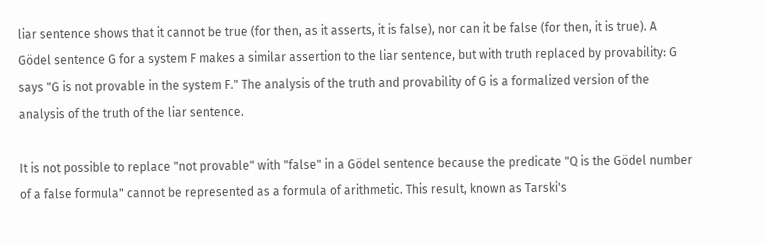liar sentence shows that it cannot be true (for then, as it asserts, it is false), nor can it be false (for then, it is true). A Gödel sentence G for a system F makes a similar assertion to the liar sentence, but with truth replaced by provability: G says "G is not provable in the system F." The analysis of the truth and provability of G is a formalized version of the analysis of the truth of the liar sentence.

It is not possible to replace "not provable" with "false" in a Gödel sentence because the predicate "Q is the Gödel number of a false formula" cannot be represented as a formula of arithmetic. This result, known as Tarski's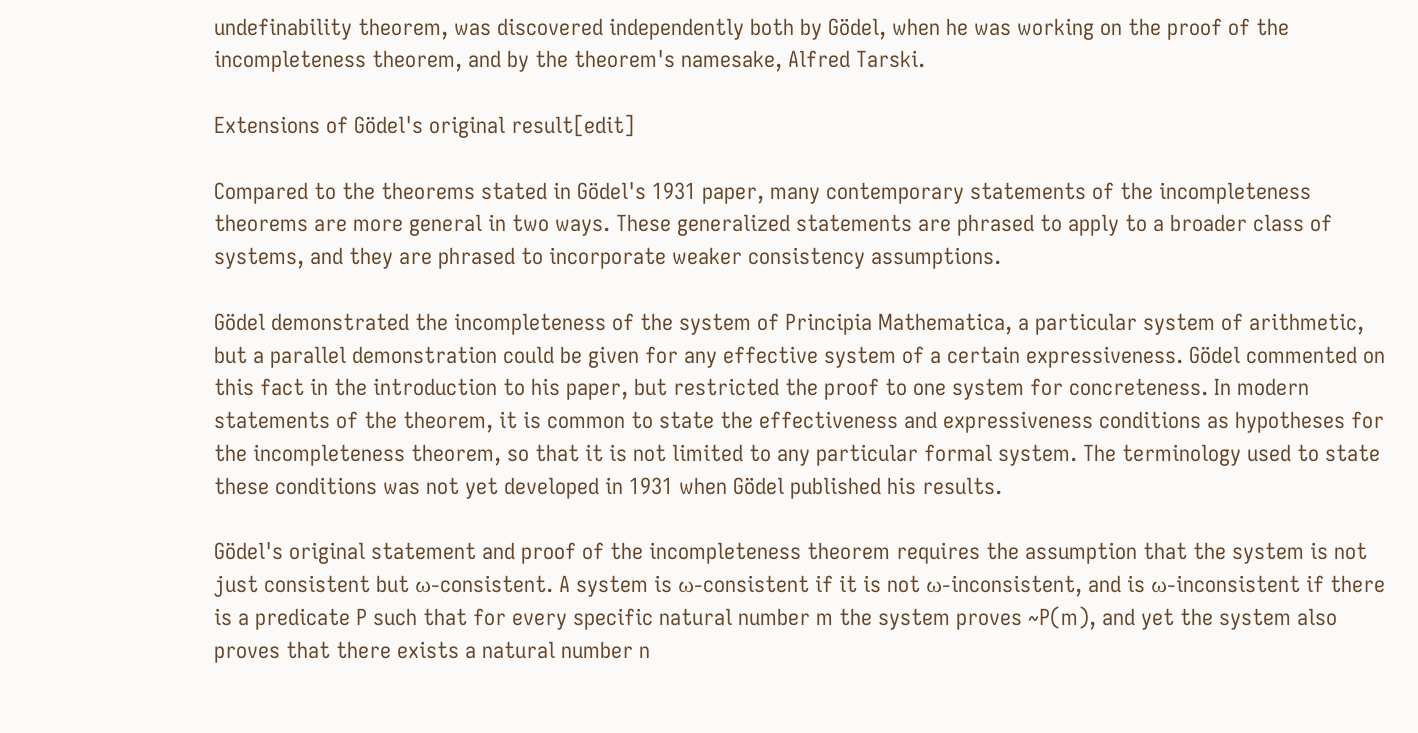undefinability theorem, was discovered independently both by Gödel, when he was working on the proof of the incompleteness theorem, and by the theorem's namesake, Alfred Tarski.

Extensions of Gödel's original result[edit]

Compared to the theorems stated in Gödel's 1931 paper, many contemporary statements of the incompleteness theorems are more general in two ways. These generalized statements are phrased to apply to a broader class of systems, and they are phrased to incorporate weaker consistency assumptions.

Gödel demonstrated the incompleteness of the system of Principia Mathematica, a particular system of arithmetic, but a parallel demonstration could be given for any effective system of a certain expressiveness. Gödel commented on this fact in the introduction to his paper, but restricted the proof to one system for concreteness. In modern statements of the theorem, it is common to state the effectiveness and expressiveness conditions as hypotheses for the incompleteness theorem, so that it is not limited to any particular formal system. The terminology used to state these conditions was not yet developed in 1931 when Gödel published his results.

Gödel's original statement and proof of the incompleteness theorem requires the assumption that the system is not just consistent but ω-consistent. A system is ω-consistent if it is not ω-inconsistent, and is ω-inconsistent if there is a predicate P such that for every specific natural number m the system proves ~P(m), and yet the system also proves that there exists a natural number n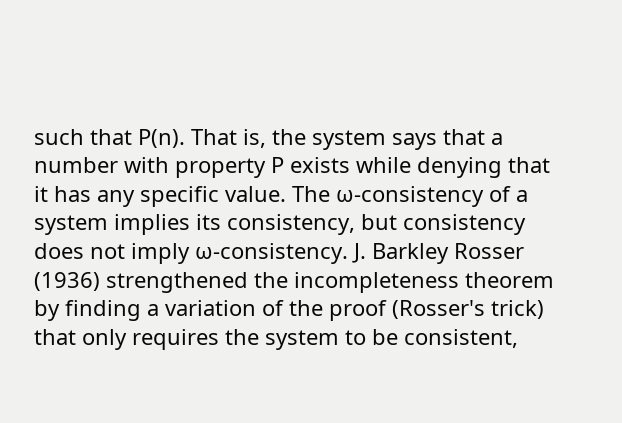such that P(n). That is, the system says that a number with property P exists while denying that it has any specific value. The ω-consistency of a system implies its consistency, but consistency does not imply ω-consistency. J. Barkley Rosser (1936) strengthened the incompleteness theorem by finding a variation of the proof (Rosser's trick) that only requires the system to be consistent,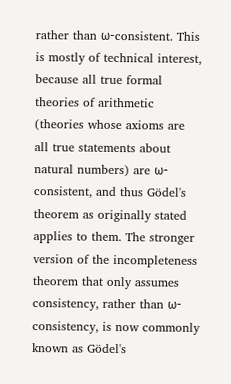rather than ω-consistent. This is mostly of technical interest, because all true formal theories of arithmetic (theories whose axioms are all true statements about natural numbers) are ω-consistent, and thus Gödel's theorem as originally stated applies to them. The stronger version of the incompleteness theorem that only assumes consistency, rather than ω-consistency, is now commonly known as Gödel's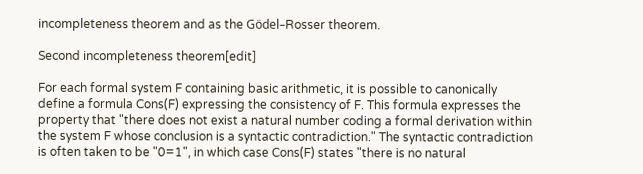incompleteness theorem and as the Gödel–Rosser theorem.

Second incompleteness theorem[edit]

For each formal system F containing basic arithmetic, it is possible to canonically define a formula Cons(F) expressing the consistency of F. This formula expresses the property that "there does not exist a natural number coding a formal derivation within the system F whose conclusion is a syntactic contradiction." The syntactic contradiction is often taken to be "0=1", in which case Cons(F) states "there is no natural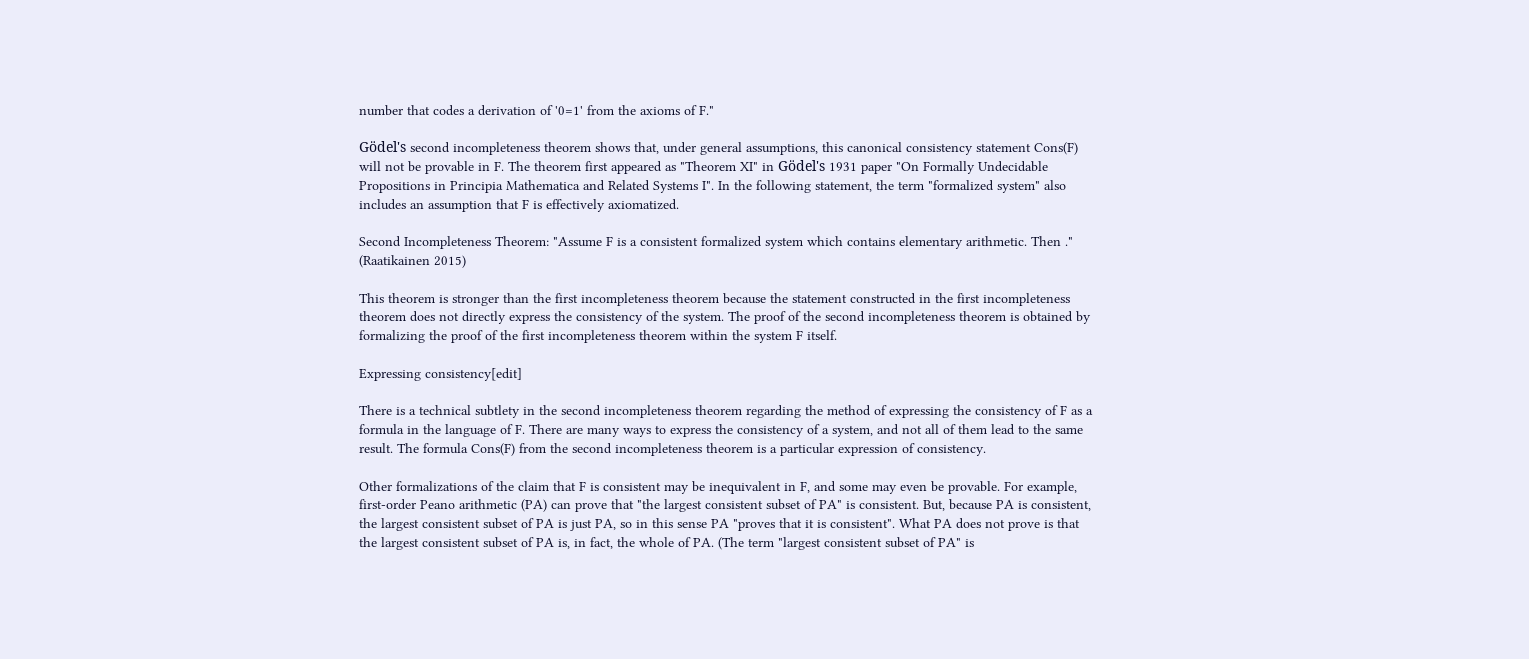number that codes a derivation of '0=1' from the axioms of F."

Gödel's second incompleteness theorem shows that, under general assumptions, this canonical consistency statement Cons(F) will not be provable in F. The theorem first appeared as "Theorem XI" in Gödel's 1931 paper "On Formally Undecidable Propositions in Principia Mathematica and Related Systems I". In the following statement, the term "formalized system" also includes an assumption that F is effectively axiomatized.

Second Incompleteness Theorem: "Assume F is a consistent formalized system which contains elementary arithmetic. Then ." (Raatikainen 2015)

This theorem is stronger than the first incompleteness theorem because the statement constructed in the first incompleteness theorem does not directly express the consistency of the system. The proof of the second incompleteness theorem is obtained by formalizing the proof of the first incompleteness theorem within the system F itself.

Expressing consistency[edit]

There is a technical subtlety in the second incompleteness theorem regarding the method of expressing the consistency of F as a formula in the language of F. There are many ways to express the consistency of a system, and not all of them lead to the same result. The formula Cons(F) from the second incompleteness theorem is a particular expression of consistency.

Other formalizations of the claim that F is consistent may be inequivalent in F, and some may even be provable. For example, first-order Peano arithmetic (PA) can prove that "the largest consistent subset of PA" is consistent. But, because PA is consistent, the largest consistent subset of PA is just PA, so in this sense PA "proves that it is consistent". What PA does not prove is that the largest consistent subset of PA is, in fact, the whole of PA. (The term "largest consistent subset of PA" is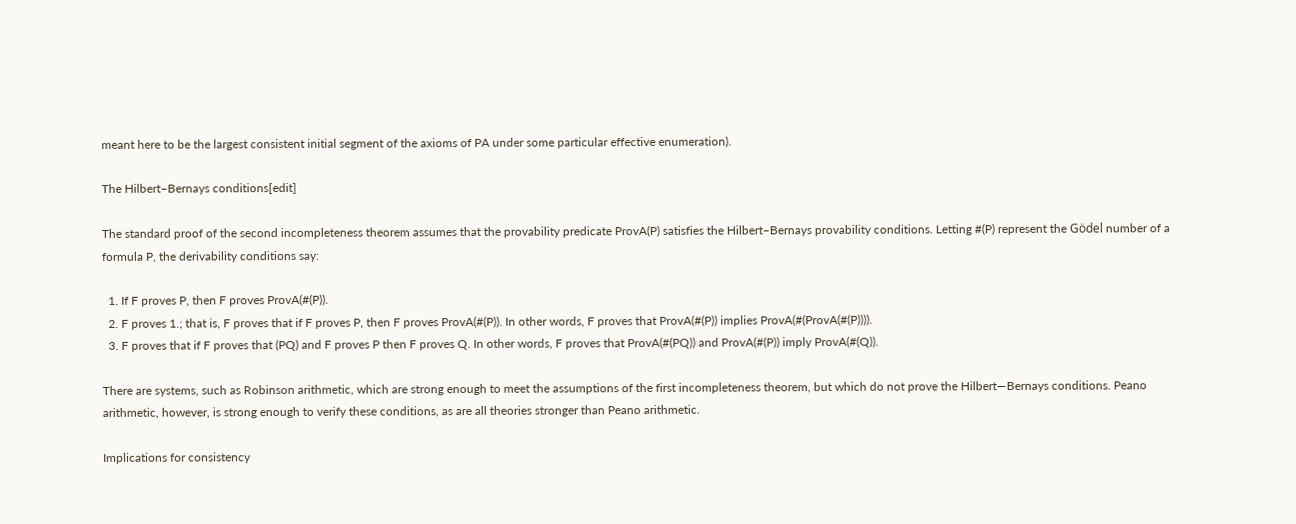meant here to be the largest consistent initial segment of the axioms of PA under some particular effective enumeration).

The Hilbert–Bernays conditions[edit]

The standard proof of the second incompleteness theorem assumes that the provability predicate ProvA(P) satisfies the Hilbert–Bernays provability conditions. Letting #(P) represent the Gödel number of a formula P, the derivability conditions say:

  1. If F proves P, then F proves ProvA(#(P)).
  2. F proves 1.; that is, F proves that if F proves P, then F proves ProvA(#(P)). In other words, F proves that ProvA(#(P)) implies ProvA(#(ProvA(#(P)))).
  3. F proves that if F proves that (PQ) and F proves P then F proves Q. In other words, F proves that ProvA(#(PQ)) and ProvA(#(P)) imply ProvA(#(Q)).

There are systems, such as Robinson arithmetic, which are strong enough to meet the assumptions of the first incompleteness theorem, but which do not prove the Hilbert—Bernays conditions. Peano arithmetic, however, is strong enough to verify these conditions, as are all theories stronger than Peano arithmetic.

Implications for consistency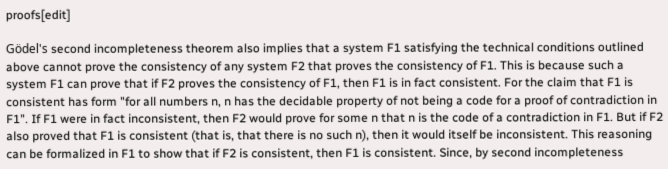proofs[edit]

Gödel's second incompleteness theorem also implies that a system F1 satisfying the technical conditions outlined above cannot prove the consistency of any system F2 that proves the consistency of F1. This is because such a system F1 can prove that if F2 proves the consistency of F1, then F1 is in fact consistent. For the claim that F1 is consistent has form "for all numbers n, n has the decidable property of not being a code for a proof of contradiction in F1". If F1 were in fact inconsistent, then F2 would prove for some n that n is the code of a contradiction in F1. But if F2 also proved that F1 is consistent (that is, that there is no such n), then it would itself be inconsistent. This reasoning can be formalized in F1 to show that if F2 is consistent, then F1 is consistent. Since, by second incompleteness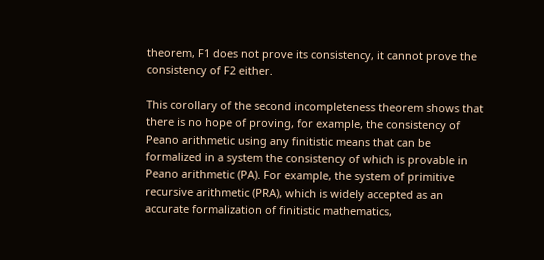theorem, F1 does not prove its consistency, it cannot prove the consistency of F2 either.

This corollary of the second incompleteness theorem shows that there is no hope of proving, for example, the consistency of Peano arithmetic using any finitistic means that can be formalized in a system the consistency of which is provable in Peano arithmetic (PA). For example, the system of primitive recursive arithmetic (PRA), which is widely accepted as an accurate formalization of finitistic mathematics,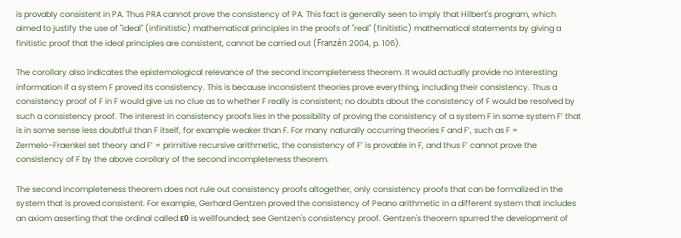is provably consistent in PA. Thus PRA cannot prove the consistency of PA. This fact is generally seen to imply that Hilbert's program, which aimed to justify the use of "ideal" (infinitistic) mathematical principles in the proofs of "real" (finitistic) mathematical statements by giving a finitistic proof that the ideal principles are consistent, cannot be carried out (Franzén 2004, p. 106).

The corollary also indicates the epistemological relevance of the second incompleteness theorem. It would actually provide no interesting information if a system F proved its consistency. This is because inconsistent theories prove everything, including their consistency. Thus a consistency proof of F in F would give us no clue as to whether F really is consistent; no doubts about the consistency of F would be resolved by such a consistency proof. The interest in consistency proofs lies in the possibility of proving the consistency of a system F in some system F’ that is in some sense less doubtful than F itself, for example weaker than F. For many naturally occurring theories F and F’, such as F = Zermelo–Fraenkel set theory and F’ = primitive recursive arithmetic, the consistency of F’ is provable in F, and thus F’ cannot prove the consistency of F by the above corollary of the second incompleteness theorem.

The second incompleteness theorem does not rule out consistency proofs altogether, only consistency proofs that can be formalized in the system that is proved consistent. For example, Gerhard Gentzen proved the consistency of Peano arithmetic in a different system that includes an axiom asserting that the ordinal called ε0 is wellfounded; see Gentzen's consistency proof. Gentzen's theorem spurred the development of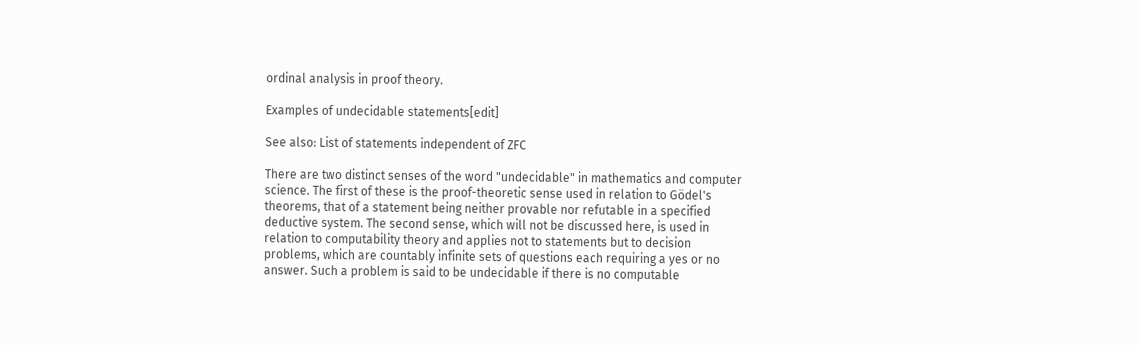ordinal analysis in proof theory.

Examples of undecidable statements[edit]

See also: List of statements independent of ZFC

There are two distinct senses of the word "undecidable" in mathematics and computer science. The first of these is the proof-theoretic sense used in relation to Gödel's theorems, that of a statement being neither provable nor refutable in a specified deductive system. The second sense, which will not be discussed here, is used in relation to computability theory and applies not to statements but to decision problems, which are countably infinite sets of questions each requiring a yes or no answer. Such a problem is said to be undecidable if there is no computable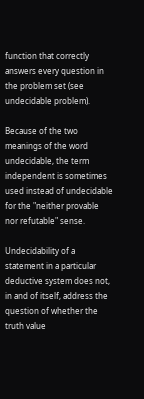function that correctly answers every question in the problem set (see undecidable problem).

Because of the two meanings of the word undecidable, the term independent is sometimes used instead of undecidable for the "neither provable nor refutable" sense.

Undecidability of a statement in a particular deductive system does not, in and of itself, address the question of whether the truth value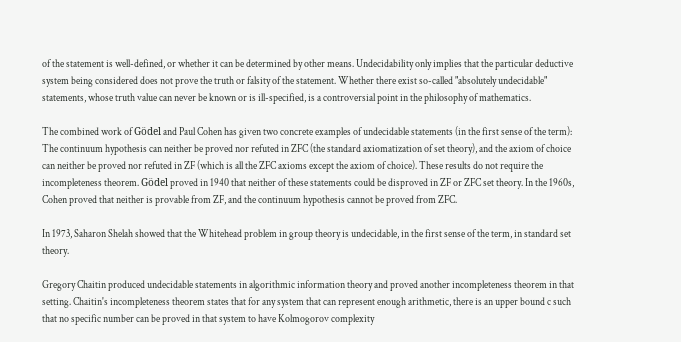of the statement is well-defined, or whether it can be determined by other means. Undecidability only implies that the particular deductive system being considered does not prove the truth or falsity of the statement. Whether there exist so-called "absolutely undecidable" statements, whose truth value can never be known or is ill-specified, is a controversial point in the philosophy of mathematics.

The combined work of Gödel and Paul Cohen has given two concrete examples of undecidable statements (in the first sense of the term): The continuum hypothesis can neither be proved nor refuted in ZFC (the standard axiomatization of set theory), and the axiom of choice can neither be proved nor refuted in ZF (which is all the ZFC axioms except the axiom of choice). These results do not require the incompleteness theorem. Gödel proved in 1940 that neither of these statements could be disproved in ZF or ZFC set theory. In the 1960s, Cohen proved that neither is provable from ZF, and the continuum hypothesis cannot be proved from ZFC.

In 1973, Saharon Shelah showed that the Whitehead problem in group theory is undecidable, in the first sense of the term, in standard set theory.

Gregory Chaitin produced undecidable statements in algorithmic information theory and proved another incompleteness theorem in that setting. Chaitin's incompleteness theorem states that for any system that can represent enough arithmetic, there is an upper bound c such that no specific number can be proved in that system to have Kolmogorov complexity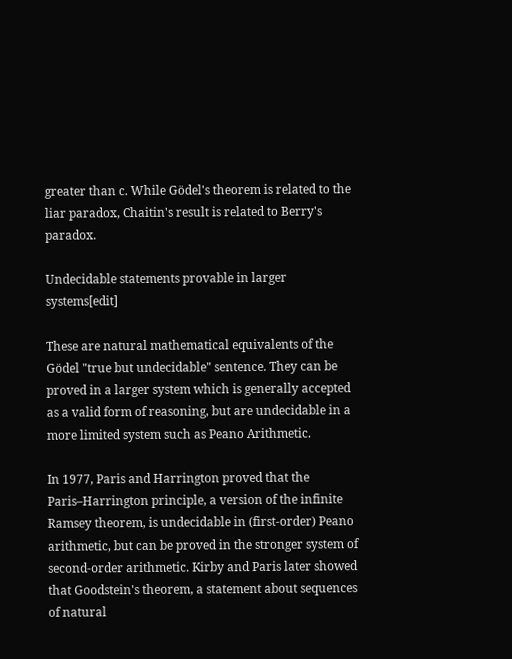greater than c. While Gödel's theorem is related to the liar paradox, Chaitin's result is related to Berry's paradox.

Undecidable statements provable in larger systems[edit]

These are natural mathematical equivalents of the Gödel "true but undecidable" sentence. They can be proved in a larger system which is generally accepted as a valid form of reasoning, but are undecidable in a more limited system such as Peano Arithmetic.

In 1977, Paris and Harrington proved that the Paris–Harrington principle, a version of the infinite Ramsey theorem, is undecidable in (first-order) Peano arithmetic, but can be proved in the stronger system of second-order arithmetic. Kirby and Paris later showed that Goodstein's theorem, a statement about sequences of natural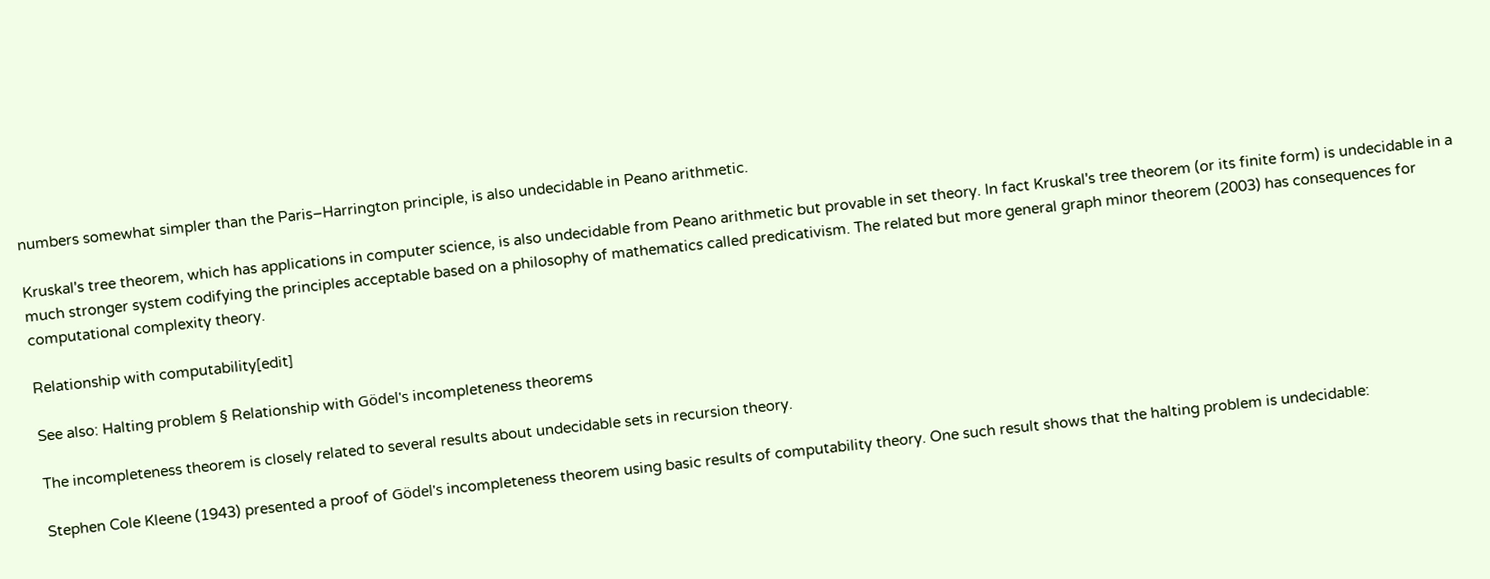numbers somewhat simpler than the Paris–Harrington principle, is also undecidable in Peano arithmetic.

Kruskal's tree theorem, which has applications in computer science, is also undecidable from Peano arithmetic but provable in set theory. In fact Kruskal's tree theorem (or its finite form) is undecidable in a much stronger system codifying the principles acceptable based on a philosophy of mathematics called predicativism. The related but more general graph minor theorem (2003) has consequences for computational complexity theory.

Relationship with computability[edit]

See also: Halting problem § Relationship with Gödel's incompleteness theorems

The incompleteness theorem is closely related to several results about undecidable sets in recursion theory.

Stephen Cole Kleene (1943) presented a proof of Gödel's incompleteness theorem using basic results of computability theory. One such result shows that the halting problem is undecidable: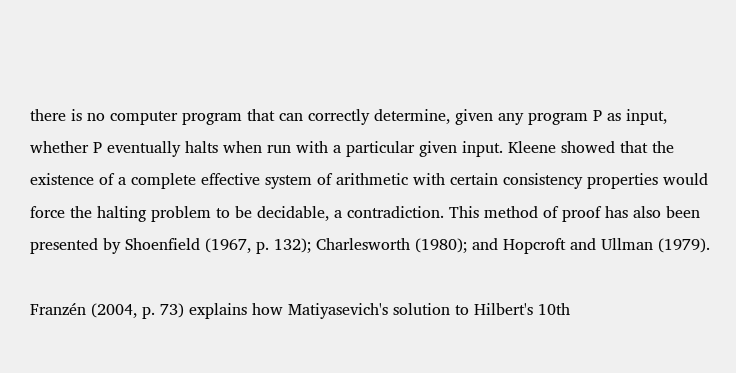there is no computer program that can correctly determine, given any program P as input, whether P eventually halts when run with a particular given input. Kleene showed that the existence of a complete effective system of arithmetic with certain consistency properties would force the halting problem to be decidable, a contradiction. This method of proof has also been presented by Shoenfield (1967, p. 132); Charlesworth (1980); and Hopcroft and Ullman (1979).

Franzén (2004, p. 73) explains how Matiyasevich's solution to Hilbert's 10th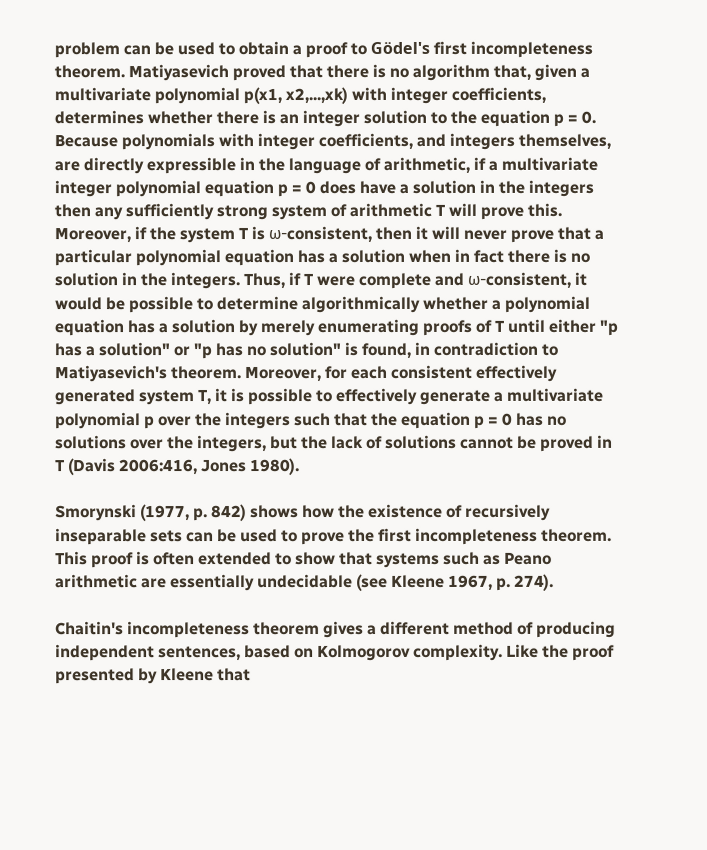problem can be used to obtain a proof to Gödel's first incompleteness theorem. Matiyasevich proved that there is no algorithm that, given a multivariate polynomial p(x1, x2,...,xk) with integer coefficients, determines whether there is an integer solution to the equation p = 0. Because polynomials with integer coefficients, and integers themselves, are directly expressible in the language of arithmetic, if a multivariate integer polynomial equation p = 0 does have a solution in the integers then any sufficiently strong system of arithmetic T will prove this. Moreover, if the system T is ω-consistent, then it will never prove that a particular polynomial equation has a solution when in fact there is no solution in the integers. Thus, if T were complete and ω-consistent, it would be possible to determine algorithmically whether a polynomial equation has a solution by merely enumerating proofs of T until either "p has a solution" or "p has no solution" is found, in contradiction to Matiyasevich's theorem. Moreover, for each consistent effectively generated system T, it is possible to effectively generate a multivariate polynomial p over the integers such that the equation p = 0 has no solutions over the integers, but the lack of solutions cannot be proved in T (Davis 2006:416, Jones 1980).

Smorynski (1977, p. 842) shows how the existence of recursively inseparable sets can be used to prove the first incompleteness theorem. This proof is often extended to show that systems such as Peano arithmetic are essentially undecidable (see Kleene 1967, p. 274).

Chaitin's incompleteness theorem gives a different method of producing independent sentences, based on Kolmogorov complexity. Like the proof presented by Kleene that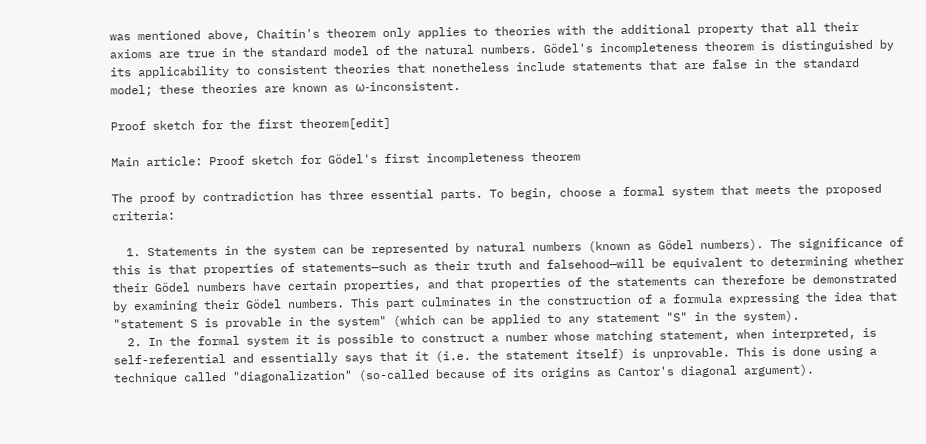was mentioned above, Chaitin's theorem only applies to theories with the additional property that all their axioms are true in the standard model of the natural numbers. Gödel's incompleteness theorem is distinguished by its applicability to consistent theories that nonetheless include statements that are false in the standard model; these theories are known as ω-inconsistent.

Proof sketch for the first theorem[edit]

Main article: Proof sketch for Gödel's first incompleteness theorem

The proof by contradiction has three essential parts. To begin, choose a formal system that meets the proposed criteria:

  1. Statements in the system can be represented by natural numbers (known as Gödel numbers). The significance of this is that properties of statements—such as their truth and falsehood—will be equivalent to determining whether their Gödel numbers have certain properties, and that properties of the statements can therefore be demonstrated by examining their Gödel numbers. This part culminates in the construction of a formula expressing the idea that "statement S is provable in the system" (which can be applied to any statement "S" in the system).
  2. In the formal system it is possible to construct a number whose matching statement, when interpreted, is self-referential and essentially says that it (i.e. the statement itself) is unprovable. This is done using a technique called "diagonalization" (so-called because of its origins as Cantor's diagonal argument).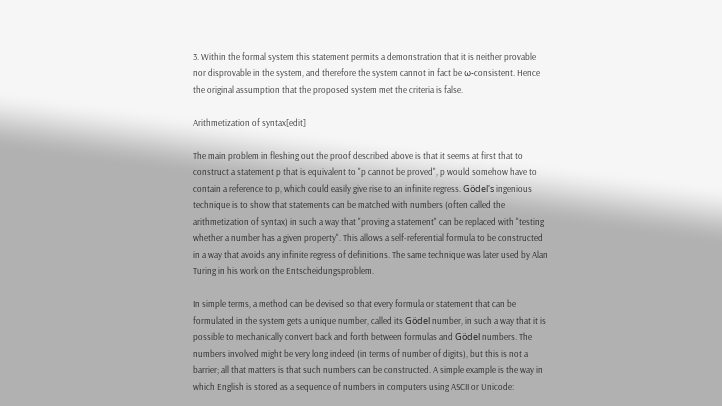3. Within the formal system this statement permits a demonstration that it is neither provable nor disprovable in the system, and therefore the system cannot in fact be ω-consistent. Hence the original assumption that the proposed system met the criteria is false.

Arithmetization of syntax[edit]

The main problem in fleshing out the proof described above is that it seems at first that to construct a statement p that is equivalent to "p cannot be proved", p would somehow have to contain a reference to p, which could easily give rise to an infinite regress. Gödel's ingenious technique is to show that statements can be matched with numbers (often called the arithmetization of syntax) in such a way that "proving a statement" can be replaced with "testing whether a number has a given property". This allows a self-referential formula to be constructed in a way that avoids any infinite regress of definitions. The same technique was later used by Alan Turing in his work on the Entscheidungsproblem.

In simple terms, a method can be devised so that every formula or statement that can be formulated in the system gets a unique number, called its Gödel number, in such a way that it is possible to mechanically convert back and forth between formulas and Gödel numbers. The numbers involved might be very long indeed (in terms of number of digits), but this is not a barrier; all that matters is that such numbers can be constructed. A simple example is the way in which English is stored as a sequence of numbers in computers using ASCII or Unicode: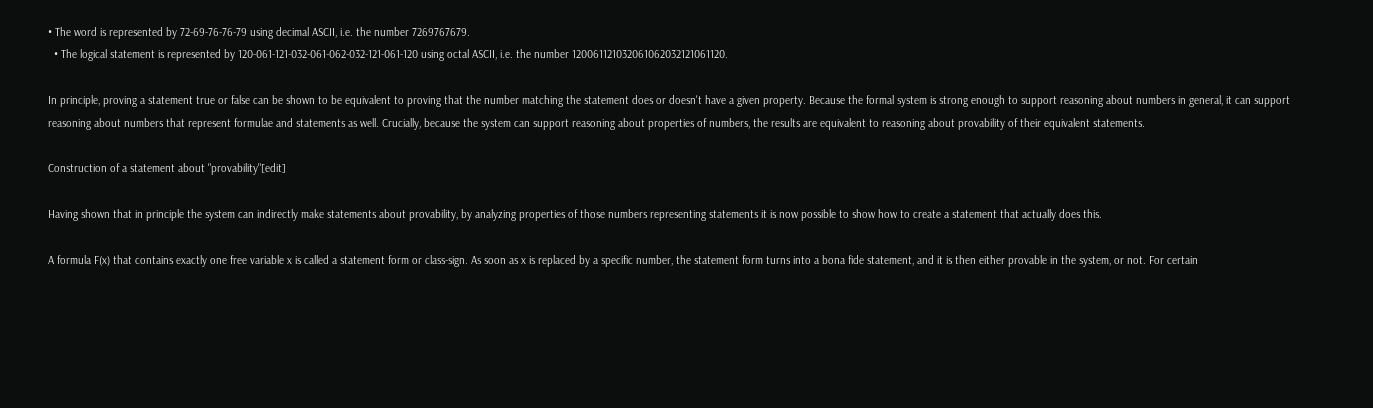• The word is represented by 72-69-76-76-79 using decimal ASCII, i.e. the number 7269767679.
  • The logical statement is represented by 120-061-121-032-061-062-032-121-061-120 using octal ASCII, i.e. the number 120061121032061062032121061120.

In principle, proving a statement true or false can be shown to be equivalent to proving that the number matching the statement does or doesn't have a given property. Because the formal system is strong enough to support reasoning about numbers in general, it can support reasoning about numbers that represent formulae and statements as well. Crucially, because the system can support reasoning about properties of numbers, the results are equivalent to reasoning about provability of their equivalent statements.

Construction of a statement about "provability"[edit]

Having shown that in principle the system can indirectly make statements about provability, by analyzing properties of those numbers representing statements it is now possible to show how to create a statement that actually does this.

A formula F(x) that contains exactly one free variable x is called a statement form or class-sign. As soon as x is replaced by a specific number, the statement form turns into a bona fide statement, and it is then either provable in the system, or not. For certain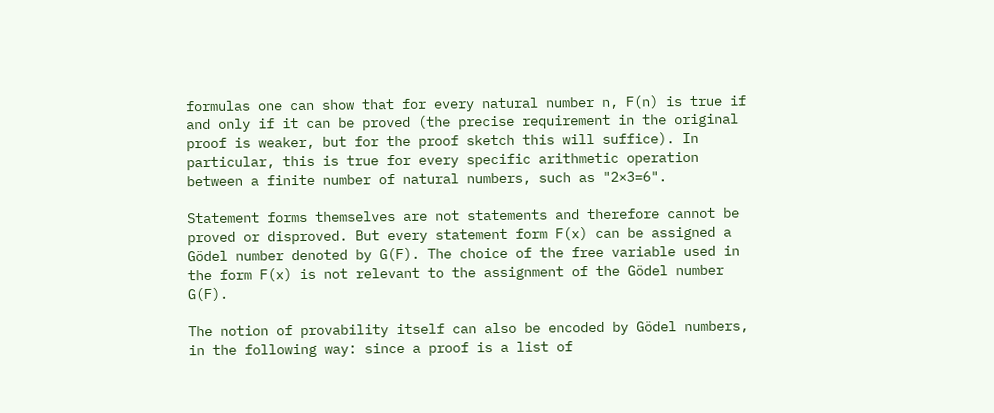formulas one can show that for every natural number n, F(n) is true if and only if it can be proved (the precise requirement in the original proof is weaker, but for the proof sketch this will suffice). In particular, this is true for every specific arithmetic operation between a finite number of natural numbers, such as "2×3=6".

Statement forms themselves are not statements and therefore cannot be proved or disproved. But every statement form F(x) can be assigned a Gödel number denoted by G(F). The choice of the free variable used in the form F(x) is not relevant to the assignment of the Gödel number G(F).

The notion of provability itself can also be encoded by Gödel numbers, in the following way: since a proof is a list of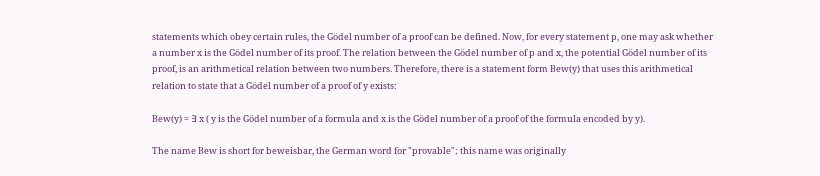statements which obey certain rules, the Gödel number of a proof can be defined. Now, for every statement p, one may ask whether a number x is the Gödel number of its proof. The relation between the Gödel number of p and x, the potential Gödel number of its proof, is an arithmetical relation between two numbers. Therefore, there is a statement form Bew(y) that uses this arithmetical relation to state that a Gödel number of a proof of y exists:

Bew(y) = ∃ x ( y is the Gödel number of a formula and x is the Gödel number of a proof of the formula encoded by y).

The name Bew is short for beweisbar, the German word for "provable"; this name was originally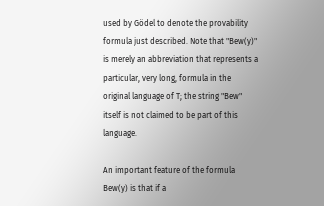used by Gödel to denote the provability formula just described. Note that "Bew(y)" is merely an abbreviation that represents a particular, very long, formula in the original language of T; the string "Bew" itself is not claimed to be part of this language.

An important feature of the formula Bew(y) is that if a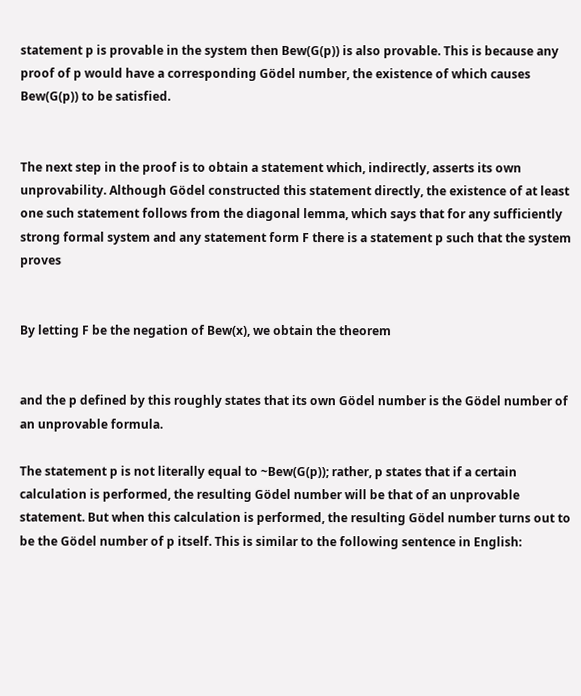statement p is provable in the system then Bew(G(p)) is also provable. This is because any proof of p would have a corresponding Gödel number, the existence of which causes Bew(G(p)) to be satisfied.


The next step in the proof is to obtain a statement which, indirectly, asserts its own unprovability. Although Gödel constructed this statement directly, the existence of at least one such statement follows from the diagonal lemma, which says that for any sufficiently strong formal system and any statement form F there is a statement p such that the system proves


By letting F be the negation of Bew(x), we obtain the theorem


and the p defined by this roughly states that its own Gödel number is the Gödel number of an unprovable formula.

The statement p is not literally equal to ~Bew(G(p)); rather, p states that if a certain calculation is performed, the resulting Gödel number will be that of an unprovable statement. But when this calculation is performed, the resulting Gödel number turns out to be the Gödel number of p itself. This is similar to the following sentence in English: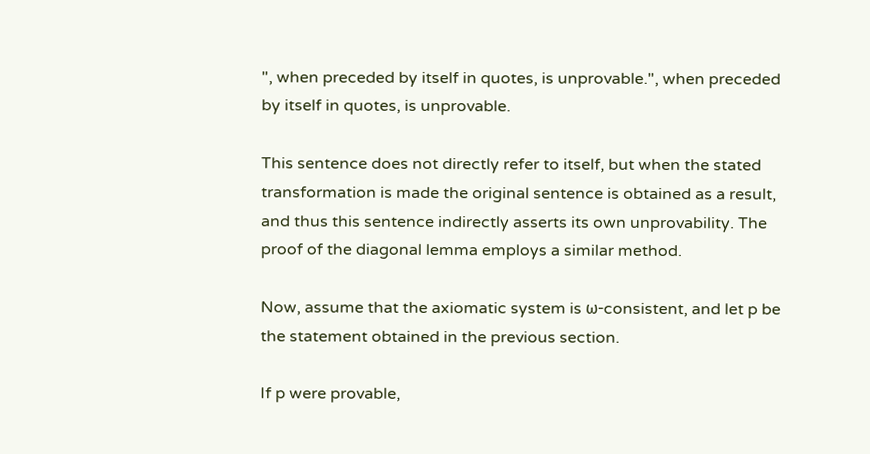", when preceded by itself in quotes, is unprovable.", when preceded by itself in quotes, is unprovable.

This sentence does not directly refer to itself, but when the stated transformation is made the original sentence is obtained as a result, and thus this sentence indirectly asserts its own unprovability. The proof of the diagonal lemma employs a similar method.

Now, assume that the axiomatic system is ω-consistent, and let p be the statement obtained in the previous section.

If p were provable,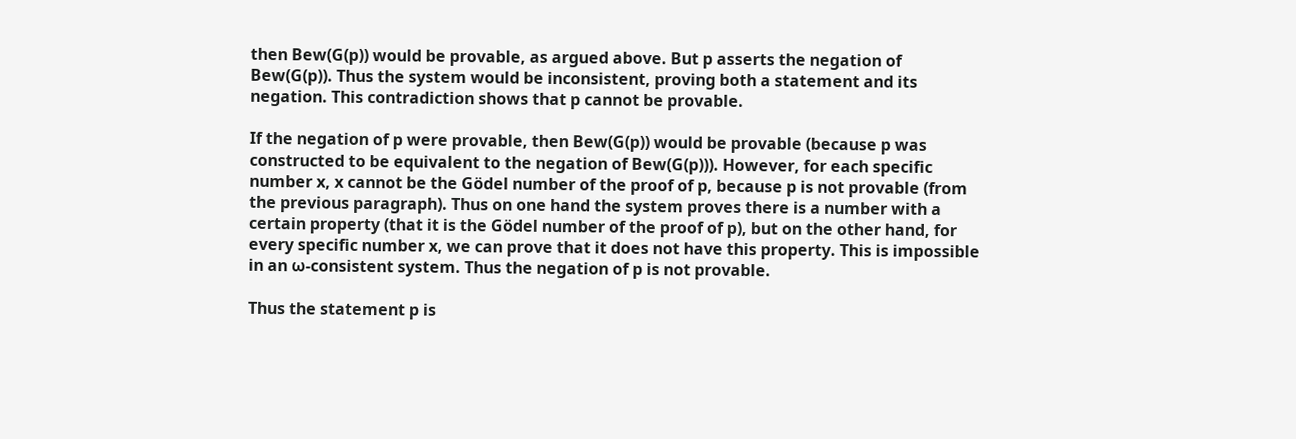then Bew(G(p)) would be provable, as argued above. But p asserts the negation of Bew(G(p)). Thus the system would be inconsistent, proving both a statement and its negation. This contradiction shows that p cannot be provable.

If the negation of p were provable, then Bew(G(p)) would be provable (because p was constructed to be equivalent to the negation of Bew(G(p))). However, for each specific number x, x cannot be the Gödel number of the proof of p, because p is not provable (from the previous paragraph). Thus on one hand the system proves there is a number with a certain property (that it is the Gödel number of the proof of p), but on the other hand, for every specific number x, we can prove that it does not have this property. This is impossible in an ω-consistent system. Thus the negation of p is not provable.

Thus the statement p is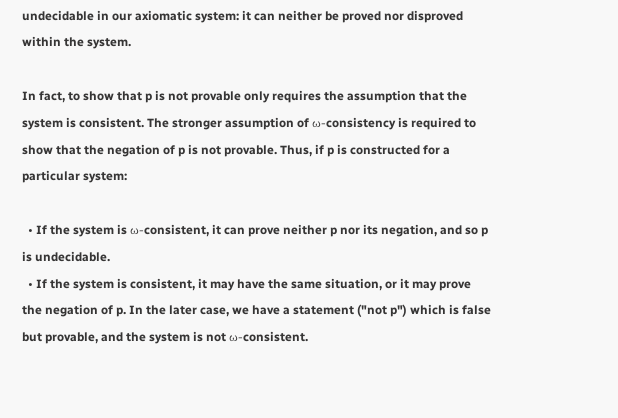undecidable in our axiomatic system: it can neither be proved nor disproved within the system.

In fact, to show that p is not provable only requires the assumption that the system is consistent. The stronger assumption of ω-consistency is required to show that the negation of p is not provable. Thus, if p is constructed for a particular system:

  • If the system is ω-consistent, it can prove neither p nor its negation, and so p is undecidable.
  • If the system is consistent, it may have the same situation, or it may prove the negation of p. In the later case, we have a statement ("not p") which is false but provable, and the system is not ω-consistent.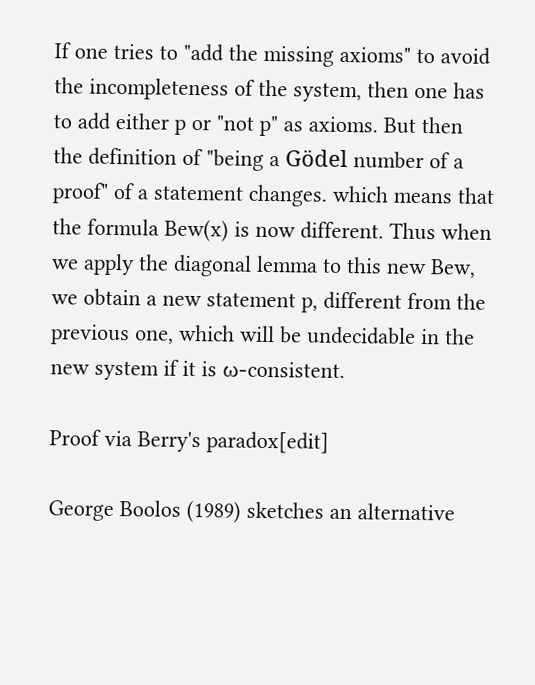If one tries to "add the missing axioms" to avoid the incompleteness of the system, then one has to add either p or "not p" as axioms. But then the definition of "being a Gödel number of a proof" of a statement changes. which means that the formula Bew(x) is now different. Thus when we apply the diagonal lemma to this new Bew, we obtain a new statement p, different from the previous one, which will be undecidable in the new system if it is ω-consistent.

Proof via Berry's paradox[edit]

George Boolos (1989) sketches an alternative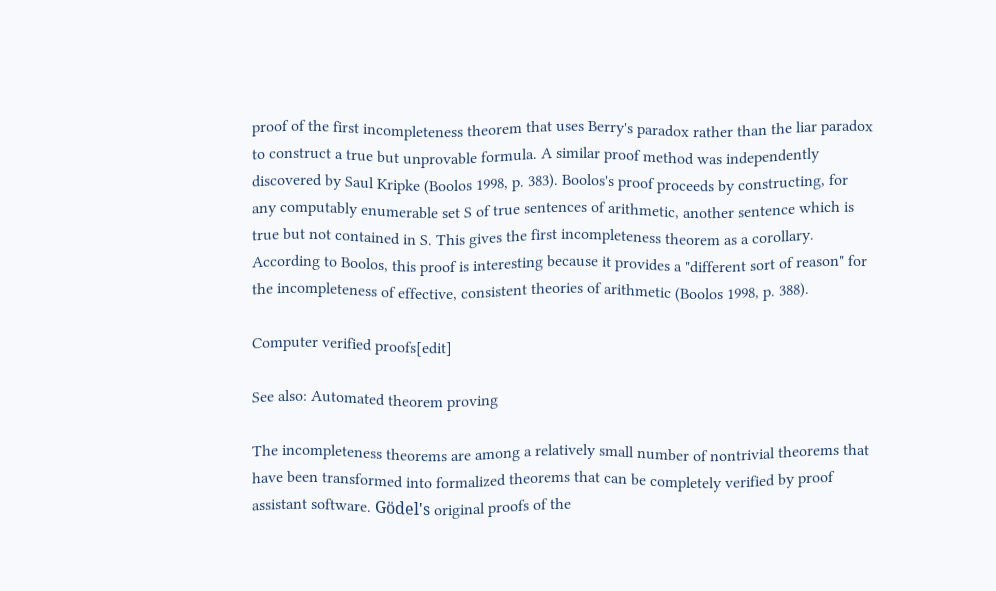proof of the first incompleteness theorem that uses Berry's paradox rather than the liar paradox to construct a true but unprovable formula. A similar proof method was independently discovered by Saul Kripke (Boolos 1998, p. 383). Boolos's proof proceeds by constructing, for any computably enumerable set S of true sentences of arithmetic, another sentence which is true but not contained in S. This gives the first incompleteness theorem as a corollary. According to Boolos, this proof is interesting because it provides a "different sort of reason" for the incompleteness of effective, consistent theories of arithmetic (Boolos 1998, p. 388).

Computer verified proofs[edit]

See also: Automated theorem proving

The incompleteness theorems are among a relatively small number of nontrivial theorems that have been transformed into formalized theorems that can be completely verified by proof assistant software. Gödel's original proofs of the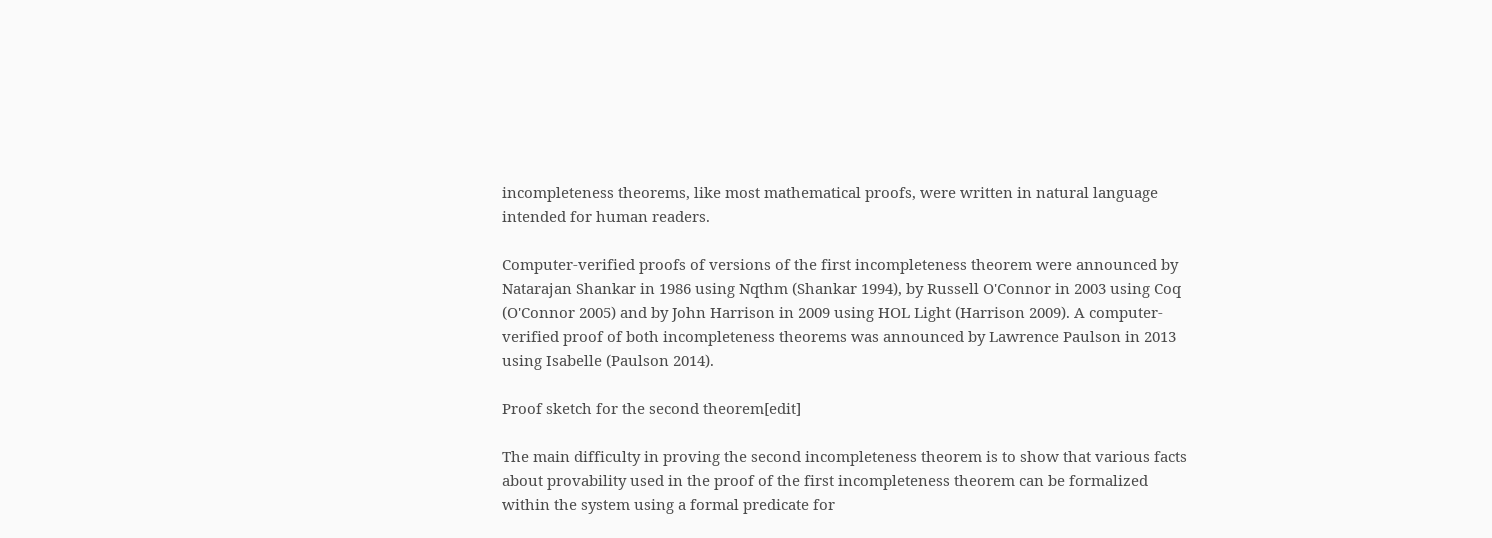incompleteness theorems, like most mathematical proofs, were written in natural language intended for human readers.

Computer-verified proofs of versions of the first incompleteness theorem were announced by Natarajan Shankar in 1986 using Nqthm (Shankar 1994), by Russell O'Connor in 2003 using Coq (O'Connor 2005) and by John Harrison in 2009 using HOL Light (Harrison 2009). A computer-verified proof of both incompleteness theorems was announced by Lawrence Paulson in 2013 using Isabelle (Paulson 2014).

Proof sketch for the second theorem[edit]

The main difficulty in proving the second incompleteness theorem is to show that various facts about provability used in the proof of the first incompleteness theorem can be formalized within the system using a formal predicate for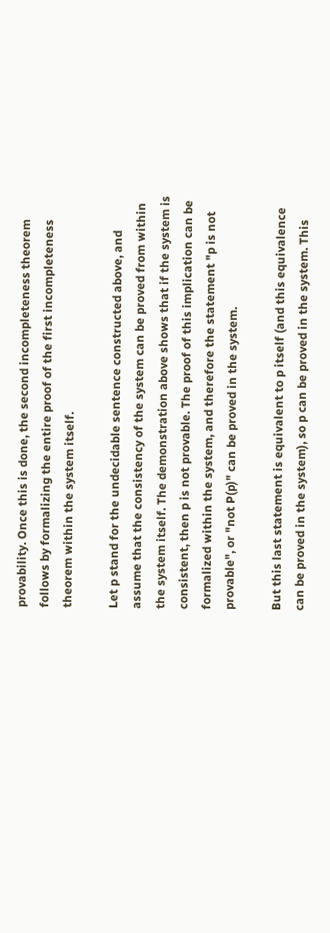provability. Once this is done, the second incompleteness theorem follows by formalizing the entire proof of the first incompleteness theorem within the system itself.

Let p stand for the undecidable sentence constructed above, and assume that the consistency of the system can be proved from within the system itself. The demonstration above shows that if the system is consistent, then p is not provable. The proof of this implication can be formalized within the system, and therefore the statement "p is not provable", or "not P(p)" can be proved in the system.

But this last statement is equivalent to p itself (and this equivalence can be proved in the system), so p can be proved in the system. This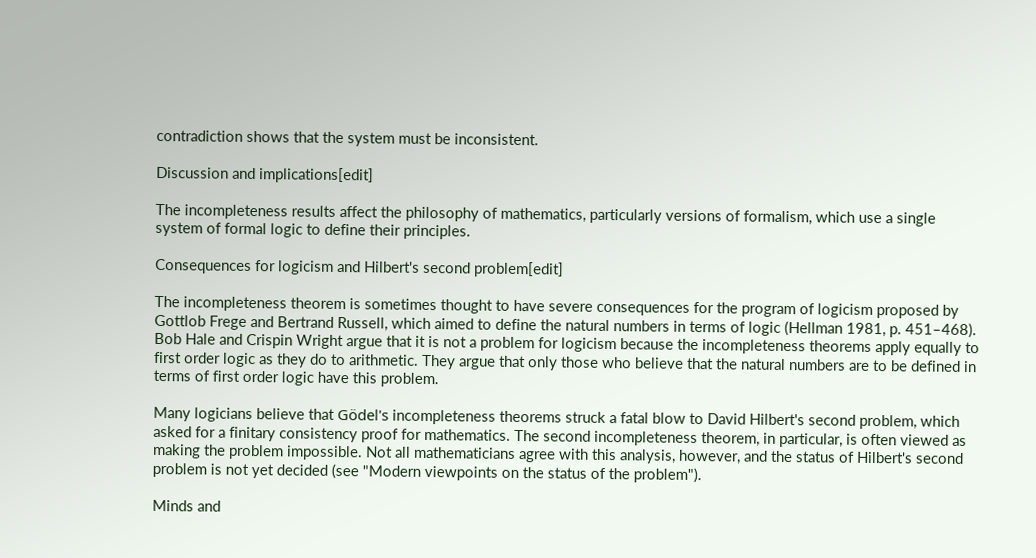contradiction shows that the system must be inconsistent.

Discussion and implications[edit]

The incompleteness results affect the philosophy of mathematics, particularly versions of formalism, which use a single system of formal logic to define their principles.

Consequences for logicism and Hilbert's second problem[edit]

The incompleteness theorem is sometimes thought to have severe consequences for the program of logicism proposed by Gottlob Frege and Bertrand Russell, which aimed to define the natural numbers in terms of logic (Hellman 1981, p. 451–468). Bob Hale and Crispin Wright argue that it is not a problem for logicism because the incompleteness theorems apply equally to first order logic as they do to arithmetic. They argue that only those who believe that the natural numbers are to be defined in terms of first order logic have this problem.

Many logicians believe that Gödel's incompleteness theorems struck a fatal blow to David Hilbert's second problem, which asked for a finitary consistency proof for mathematics. The second incompleteness theorem, in particular, is often viewed as making the problem impossible. Not all mathematicians agree with this analysis, however, and the status of Hilbert's second problem is not yet decided (see "Modern viewpoints on the status of the problem").

Minds and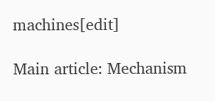machines[edit]

Main article: Mechanism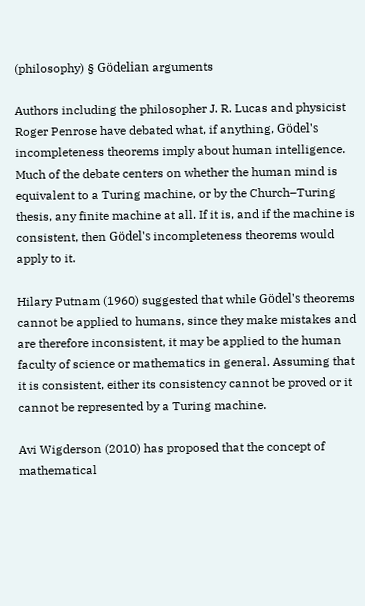(philosophy) § Gödelian arguments

Authors including the philosopher J. R. Lucas and physicist Roger Penrose have debated what, if anything, Gödel's incompleteness theorems imply about human intelligence. Much of the debate centers on whether the human mind is equivalent to a Turing machine, or by the Church–Turing thesis, any finite machine at all. If it is, and if the machine is consistent, then Gödel's incompleteness theorems would apply to it.

Hilary Putnam (1960) suggested that while Gödel's theorems cannot be applied to humans, since they make mistakes and are therefore inconsistent, it may be applied to the human faculty of science or mathematics in general. Assuming that it is consistent, either its consistency cannot be proved or it cannot be represented by a Turing machine.

Avi Wigderson (2010) has proposed that the concept of mathematical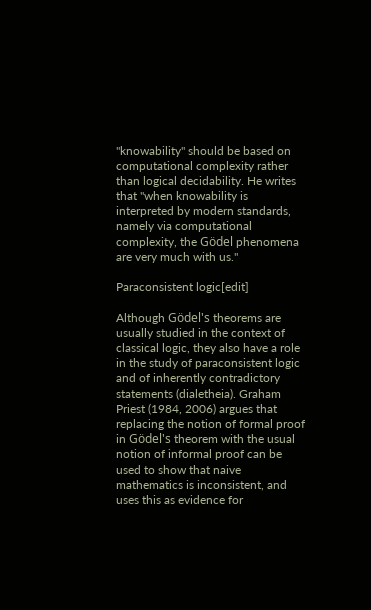"knowability" should be based on computational complexity rather than logical decidability. He writes that "when knowability is interpreted by modern standards, namely via computational complexity, the Gödel phenomena are very much with us."

Paraconsistent logic[edit]

Although Gödel's theorems are usually studied in the context of classical logic, they also have a role in the study of paraconsistent logic and of inherently contradictory statements (dialetheia). Graham Priest (1984, 2006) argues that replacing the notion of formal proof in Gödel's theorem with the usual notion of informal proof can be used to show that naive mathematics is inconsistent, and uses this as evidence for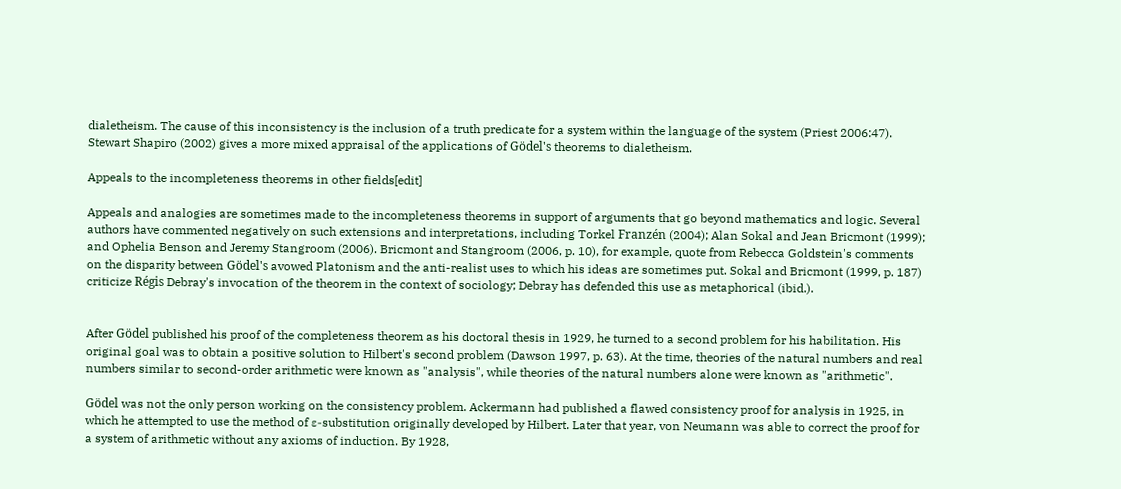dialetheism. The cause of this inconsistency is the inclusion of a truth predicate for a system within the language of the system (Priest 2006:47). Stewart Shapiro (2002) gives a more mixed appraisal of the applications of Gödel's theorems to dialetheism.

Appeals to the incompleteness theorems in other fields[edit]

Appeals and analogies are sometimes made to the incompleteness theorems in support of arguments that go beyond mathematics and logic. Several authors have commented negatively on such extensions and interpretations, including Torkel Franzén (2004); Alan Sokal and Jean Bricmont (1999); and Ophelia Benson and Jeremy Stangroom (2006). Bricmont and Stangroom (2006, p. 10), for example, quote from Rebecca Goldstein's comments on the disparity between Gödel's avowed Platonism and the anti-realist uses to which his ideas are sometimes put. Sokal and Bricmont (1999, p. 187) criticize Régis Debray's invocation of the theorem in the context of sociology; Debray has defended this use as metaphorical (ibid.).


After Gödel published his proof of the completeness theorem as his doctoral thesis in 1929, he turned to a second problem for his habilitation. His original goal was to obtain a positive solution to Hilbert's second problem (Dawson 1997, p. 63). At the time, theories of the natural numbers and real numbers similar to second-order arithmetic were known as "analysis", while theories of the natural numbers alone were known as "arithmetic".

Gödel was not the only person working on the consistency problem. Ackermann had published a flawed consistency proof for analysis in 1925, in which he attempted to use the method of ε-substitution originally developed by Hilbert. Later that year, von Neumann was able to correct the proof for a system of arithmetic without any axioms of induction. By 1928,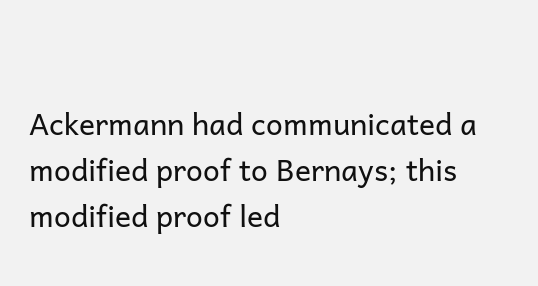Ackermann had communicated a modified proof to Bernays; this modified proof led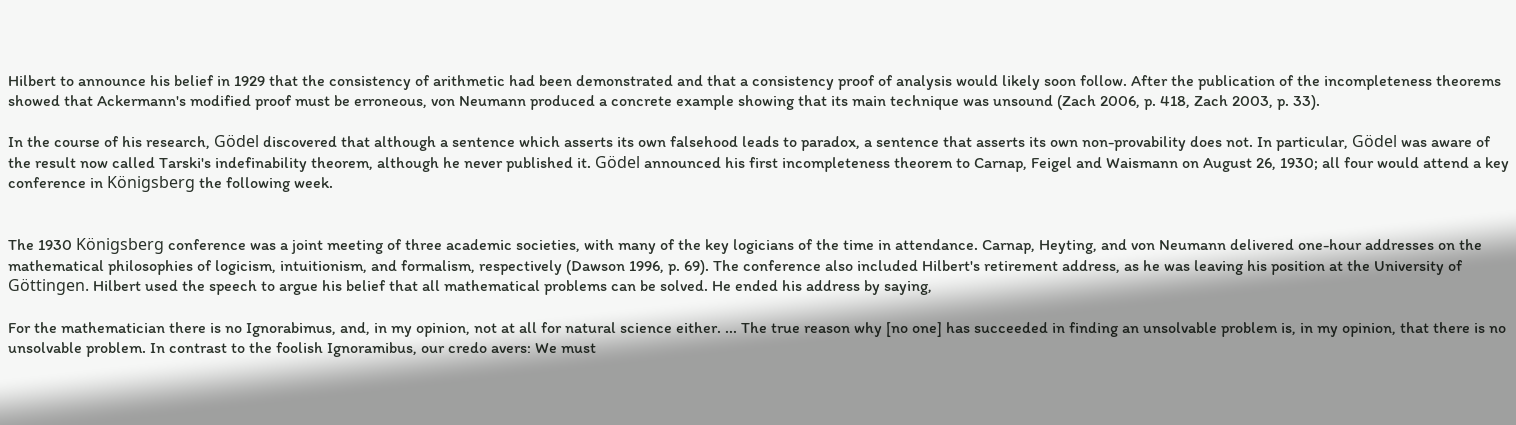Hilbert to announce his belief in 1929 that the consistency of arithmetic had been demonstrated and that a consistency proof of analysis would likely soon follow. After the publication of the incompleteness theorems showed that Ackermann's modified proof must be erroneous, von Neumann produced a concrete example showing that its main technique was unsound (Zach 2006, p. 418, Zach 2003, p. 33).

In the course of his research, Gödel discovered that although a sentence which asserts its own falsehood leads to paradox, a sentence that asserts its own non-provability does not. In particular, Gödel was aware of the result now called Tarski's indefinability theorem, although he never published it. Gödel announced his first incompleteness theorem to Carnap, Feigel and Waismann on August 26, 1930; all four would attend a key conference in Königsberg the following week.


The 1930 Königsberg conference was a joint meeting of three academic societies, with many of the key logicians of the time in attendance. Carnap, Heyting, and von Neumann delivered one-hour addresses on the mathematical philosophies of logicism, intuitionism, and formalism, respectively (Dawson 1996, p. 69). The conference also included Hilbert's retirement address, as he was leaving his position at the University of Göttingen. Hilbert used the speech to argue his belief that all mathematical problems can be solved. He ended his address by saying,

For the mathematician there is no Ignorabimus, and, in my opinion, not at all for natural science either. ... The true reason why [no one] has succeeded in finding an unsolvable problem is, in my opinion, that there is no unsolvable problem. In contrast to the foolish Ignoramibus, our credo avers: We must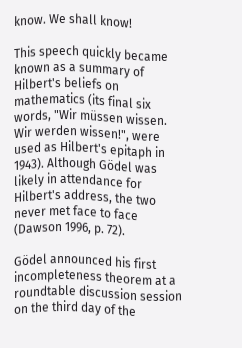know. We shall know!

This speech quickly became known as a summary of Hilbert's beliefs on mathematics (its final six words, "Wir müssen wissen. Wir werden wissen!", were used as Hilbert's epitaph in 1943). Although Gödel was likely in attendance for Hilbert's address, the two never met face to face (Dawson 1996, p. 72).

Gödel announced his first incompleteness theorem at a roundtable discussion session on the third day of the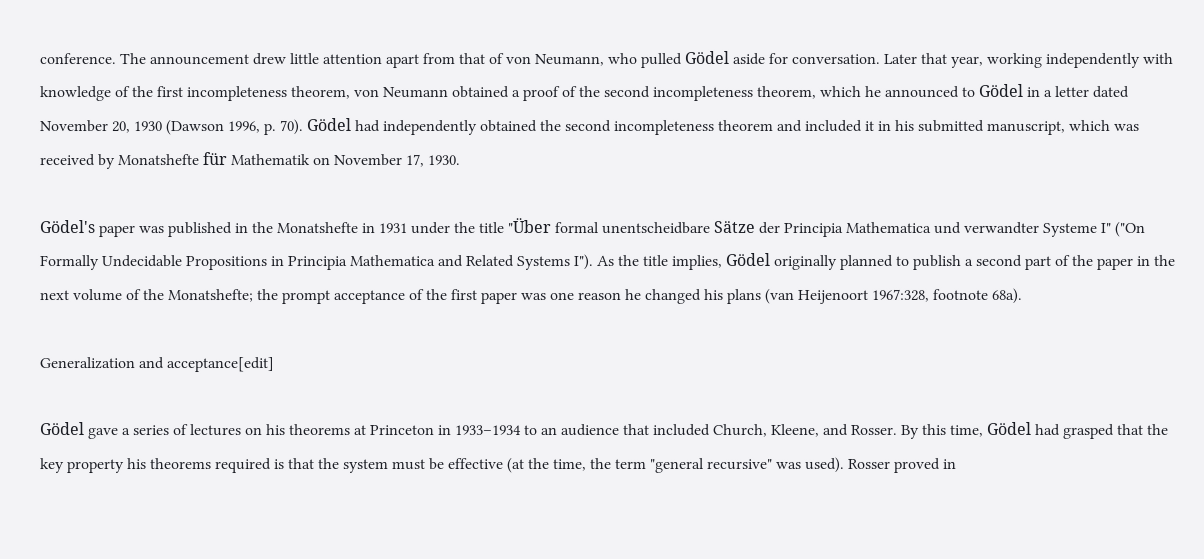conference. The announcement drew little attention apart from that of von Neumann, who pulled Gödel aside for conversation. Later that year, working independently with knowledge of the first incompleteness theorem, von Neumann obtained a proof of the second incompleteness theorem, which he announced to Gödel in a letter dated November 20, 1930 (Dawson 1996, p. 70). Gödel had independently obtained the second incompleteness theorem and included it in his submitted manuscript, which was received by Monatshefte für Mathematik on November 17, 1930.

Gödel's paper was published in the Monatshefte in 1931 under the title "Über formal unentscheidbare Sätze der Principia Mathematica und verwandter Systeme I" ("On Formally Undecidable Propositions in Principia Mathematica and Related Systems I"). As the title implies, Gödel originally planned to publish a second part of the paper in the next volume of the Monatshefte; the prompt acceptance of the first paper was one reason he changed his plans (van Heijenoort 1967:328, footnote 68a).

Generalization and acceptance[edit]

Gödel gave a series of lectures on his theorems at Princeton in 1933–1934 to an audience that included Church, Kleene, and Rosser. By this time, Gödel had grasped that the key property his theorems required is that the system must be effective (at the time, the term "general recursive" was used). Rosser proved in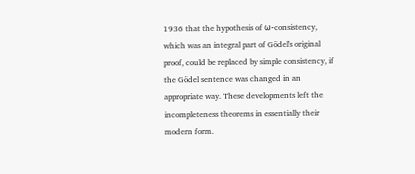1936 that the hypothesis of ω-consistency, which was an integral part of Gödel's original proof, could be replaced by simple consistency, if the Gödel sentence was changed in an appropriate way. These developments left the incompleteness theorems in essentially their modern form.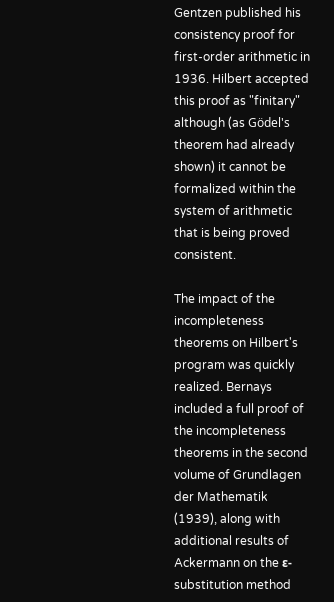Gentzen published his consistency proof for first-order arithmetic in 1936. Hilbert accepted this proof as "finitary" although (as Gödel's theorem had already shown) it cannot be formalized within the system of arithmetic that is being proved consistent.

The impact of the incompleteness theorems on Hilbert's program was quickly realized. Bernays included a full proof of the incompleteness theorems in the second volume of Grundlagen der Mathematik (1939), along with additional results of Ackermann on the ε-substitution method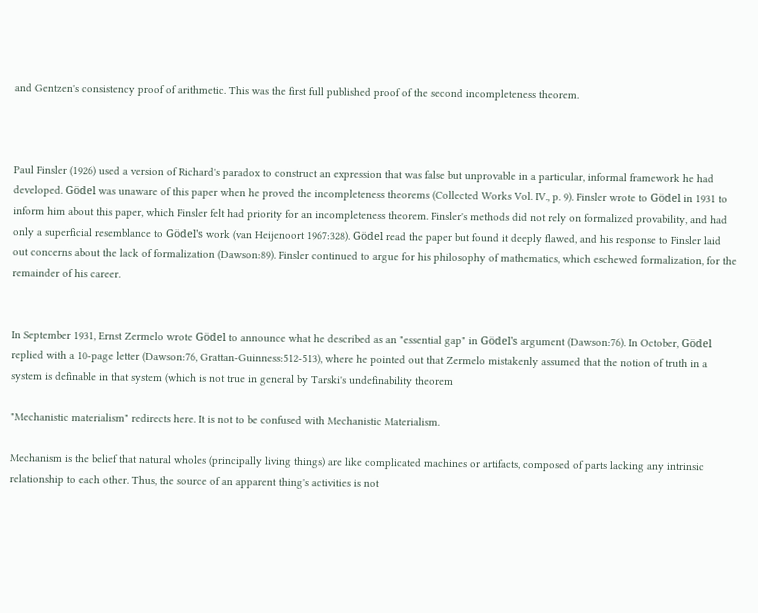and Gentzen's consistency proof of arithmetic. This was the first full published proof of the second incompleteness theorem.



Paul Finsler (1926) used a version of Richard's paradox to construct an expression that was false but unprovable in a particular, informal framework he had developed. Gödel was unaware of this paper when he proved the incompleteness theorems (Collected Works Vol. IV., p. 9). Finsler wrote to Gödel in 1931 to inform him about this paper, which Finsler felt had priority for an incompleteness theorem. Finsler's methods did not rely on formalized provability, and had only a superficial resemblance to Gödel's work (van Heijenoort 1967:328). Gödel read the paper but found it deeply flawed, and his response to Finsler laid out concerns about the lack of formalization (Dawson:89). Finsler continued to argue for his philosophy of mathematics, which eschewed formalization, for the remainder of his career.


In September 1931, Ernst Zermelo wrote Gödel to announce what he described as an "essential gap" in Gödel's argument (Dawson:76). In October, Gödel replied with a 10-page letter (Dawson:76, Grattan-Guinness:512-513), where he pointed out that Zermelo mistakenly assumed that the notion of truth in a system is definable in that system (which is not true in general by Tarski's undefinability theorem

"Mechanistic materialism" redirects here. It is not to be confused with Mechanistic Materialism.

Mechanism is the belief that natural wholes (principally living things) are like complicated machines or artifacts, composed of parts lacking any intrinsic relationship to each other. Thus, the source of an apparent thing's activities is not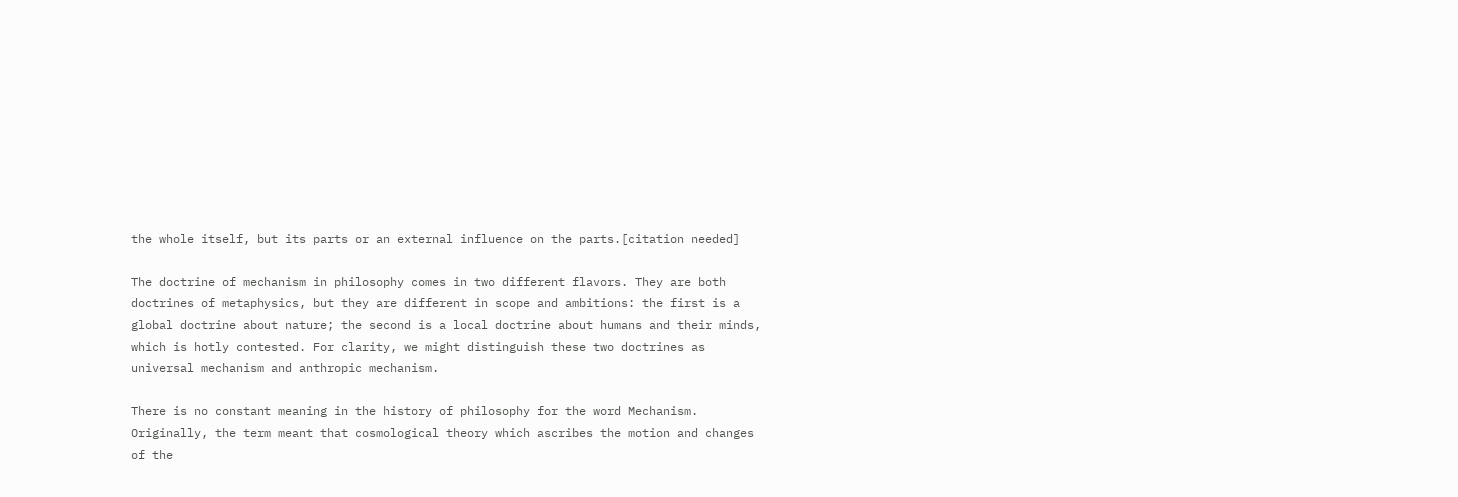the whole itself, but its parts or an external influence on the parts.[citation needed]

The doctrine of mechanism in philosophy comes in two different flavors. They are both doctrines of metaphysics, but they are different in scope and ambitions: the first is a global doctrine about nature; the second is a local doctrine about humans and their minds, which is hotly contested. For clarity, we might distinguish these two doctrines as universal mechanism and anthropic mechanism.

There is no constant meaning in the history of philosophy for the word Mechanism. Originally, the term meant that cosmological theory which ascribes the motion and changes of the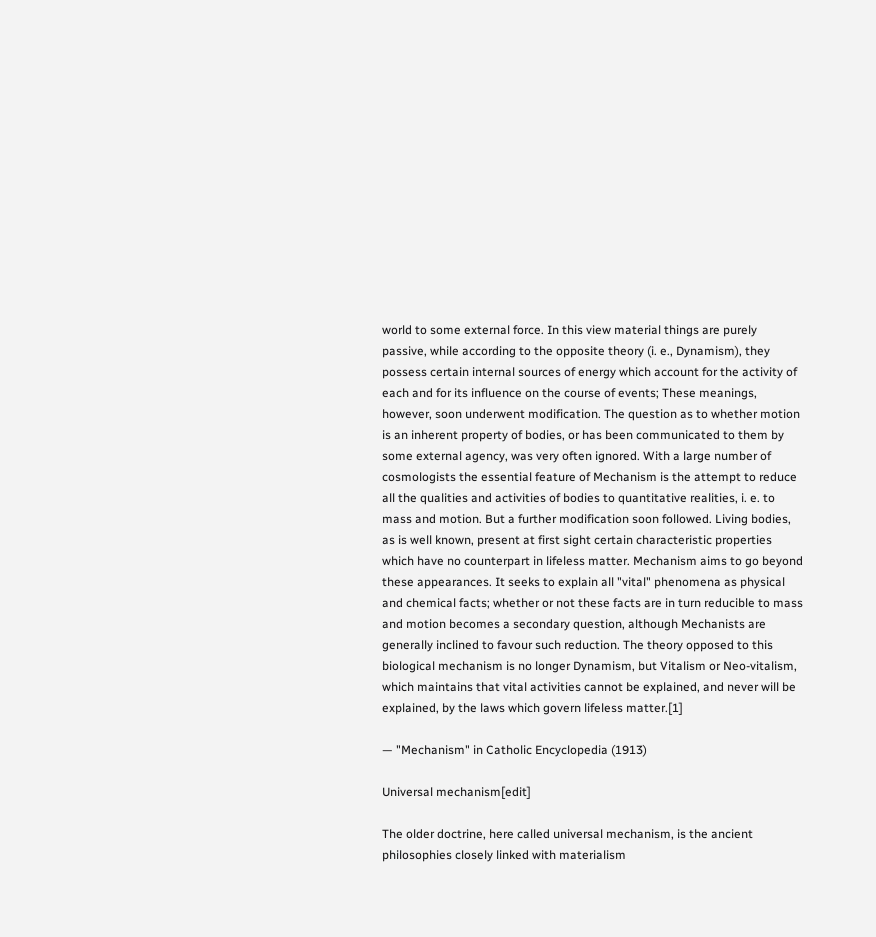world to some external force. In this view material things are purely passive, while according to the opposite theory (i. e., Dynamism), they possess certain internal sources of energy which account for the activity of each and for its influence on the course of events; These meanings, however, soon underwent modification. The question as to whether motion is an inherent property of bodies, or has been communicated to them by some external agency, was very often ignored. With a large number of cosmologists the essential feature of Mechanism is the attempt to reduce all the qualities and activities of bodies to quantitative realities, i. e. to mass and motion. But a further modification soon followed. Living bodies, as is well known, present at first sight certain characteristic properties which have no counterpart in lifeless matter. Mechanism aims to go beyond these appearances. It seeks to explain all "vital" phenomena as physical and chemical facts; whether or not these facts are in turn reducible to mass and motion becomes a secondary question, although Mechanists are generally inclined to favour such reduction. The theory opposed to this biological mechanism is no longer Dynamism, but Vitalism or Neo-vitalism, which maintains that vital activities cannot be explained, and never will be explained, by the laws which govern lifeless matter.[1]

— "Mechanism" in Catholic Encyclopedia (1913)

Universal mechanism[edit]

The older doctrine, here called universal mechanism, is the ancient philosophies closely linked with materialism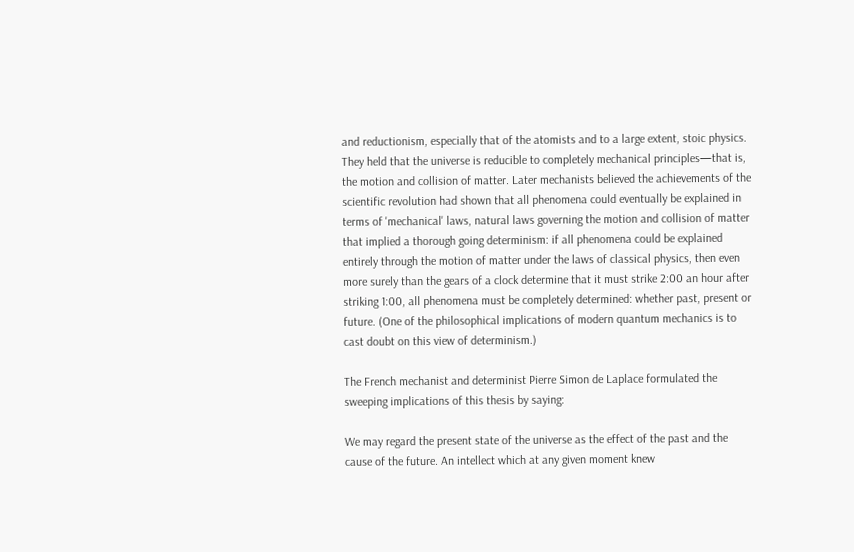and reductionism, especially that of the atomists and to a large extent, stoic physics. They held that the universe is reducible to completely mechanical principles—that is, the motion and collision of matter. Later mechanists believed the achievements of the scientific revolution had shown that all phenomena could eventually be explained in terms of 'mechanical' laws, natural laws governing the motion and collision of matter that implied a thorough going determinism: if all phenomena could be explained entirely through the motion of matter under the laws of classical physics, then even more surely than the gears of a clock determine that it must strike 2:00 an hour after striking 1:00, all phenomena must be completely determined: whether past, present or future. (One of the philosophical implications of modern quantum mechanics is to cast doubt on this view of determinism.)

The French mechanist and determinist Pierre Simon de Laplace formulated the sweeping implications of this thesis by saying:

We may regard the present state of the universe as the effect of the past and the cause of the future. An intellect which at any given moment knew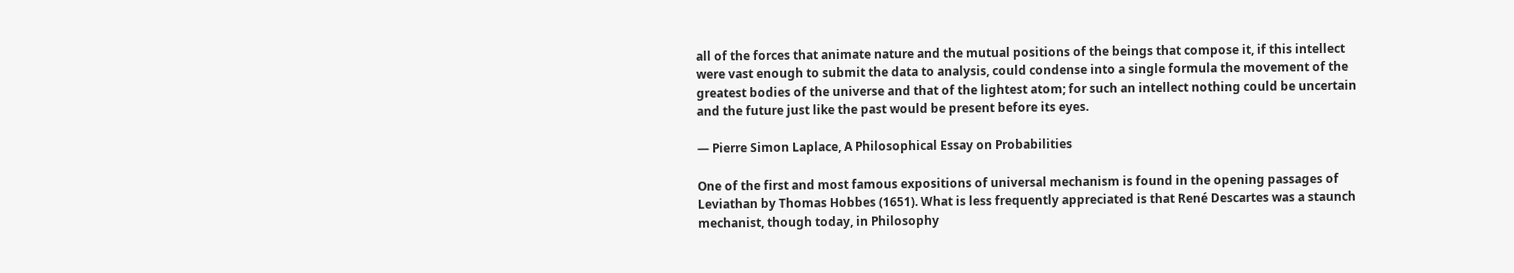all of the forces that animate nature and the mutual positions of the beings that compose it, if this intellect were vast enough to submit the data to analysis, could condense into a single formula the movement of the greatest bodies of the universe and that of the lightest atom; for such an intellect nothing could be uncertain and the future just like the past would be present before its eyes.

— Pierre Simon Laplace, A Philosophical Essay on Probabilities

One of the first and most famous expositions of universal mechanism is found in the opening passages of Leviathan by Thomas Hobbes (1651). What is less frequently appreciated is that René Descartes was a staunch mechanist, though today, in Philosophy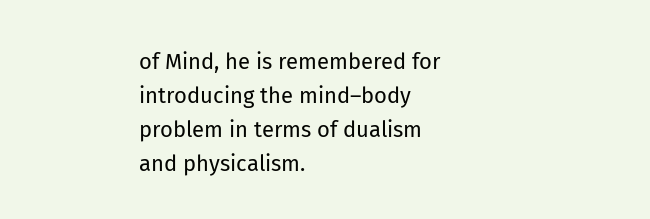of Mind, he is remembered for introducing the mind–body problem in terms of dualism and physicalism.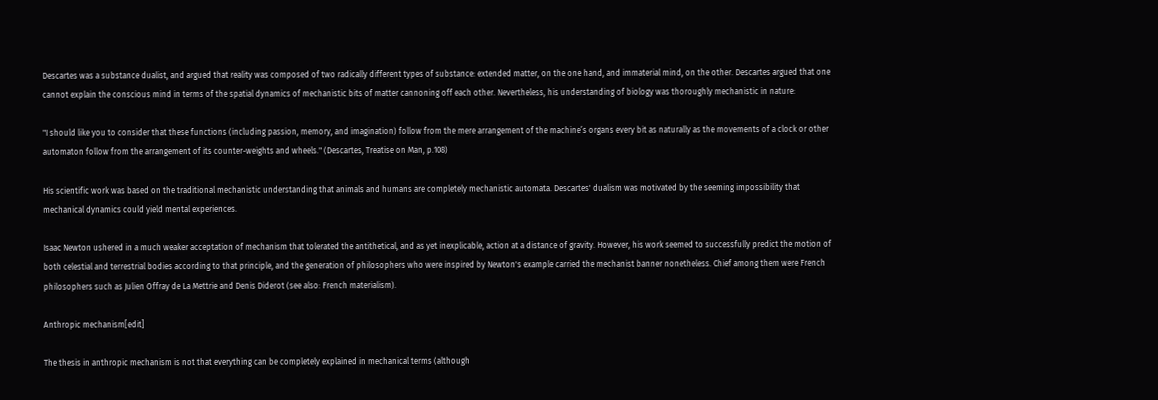Descartes was a substance dualist, and argued that reality was composed of two radically different types of substance: extended matter, on the one hand, and immaterial mind, on the other. Descartes argued that one cannot explain the conscious mind in terms of the spatial dynamics of mechanistic bits of matter cannoning off each other. Nevertheless, his understanding of biology was thoroughly mechanistic in nature:

"I should like you to consider that these functions (including passion, memory, and imagination) follow from the mere arrangement of the machine’s organs every bit as naturally as the movements of a clock or other automaton follow from the arrangement of its counter-weights and wheels." (Descartes, Treatise on Man, p.108)

His scientific work was based on the traditional mechanistic understanding that animals and humans are completely mechanistic automata. Descartes' dualism was motivated by the seeming impossibility that mechanical dynamics could yield mental experiences.

Isaac Newton ushered in a much weaker acceptation of mechanism that tolerated the antithetical, and as yet inexplicable, action at a distance of gravity. However, his work seemed to successfully predict the motion of both celestial and terrestrial bodies according to that principle, and the generation of philosophers who were inspired by Newton's example carried the mechanist banner nonetheless. Chief among them were French philosophers such as Julien Offray de La Mettrie and Denis Diderot (see also: French materialism).

Anthropic mechanism[edit]

The thesis in anthropic mechanism is not that everything can be completely explained in mechanical terms (although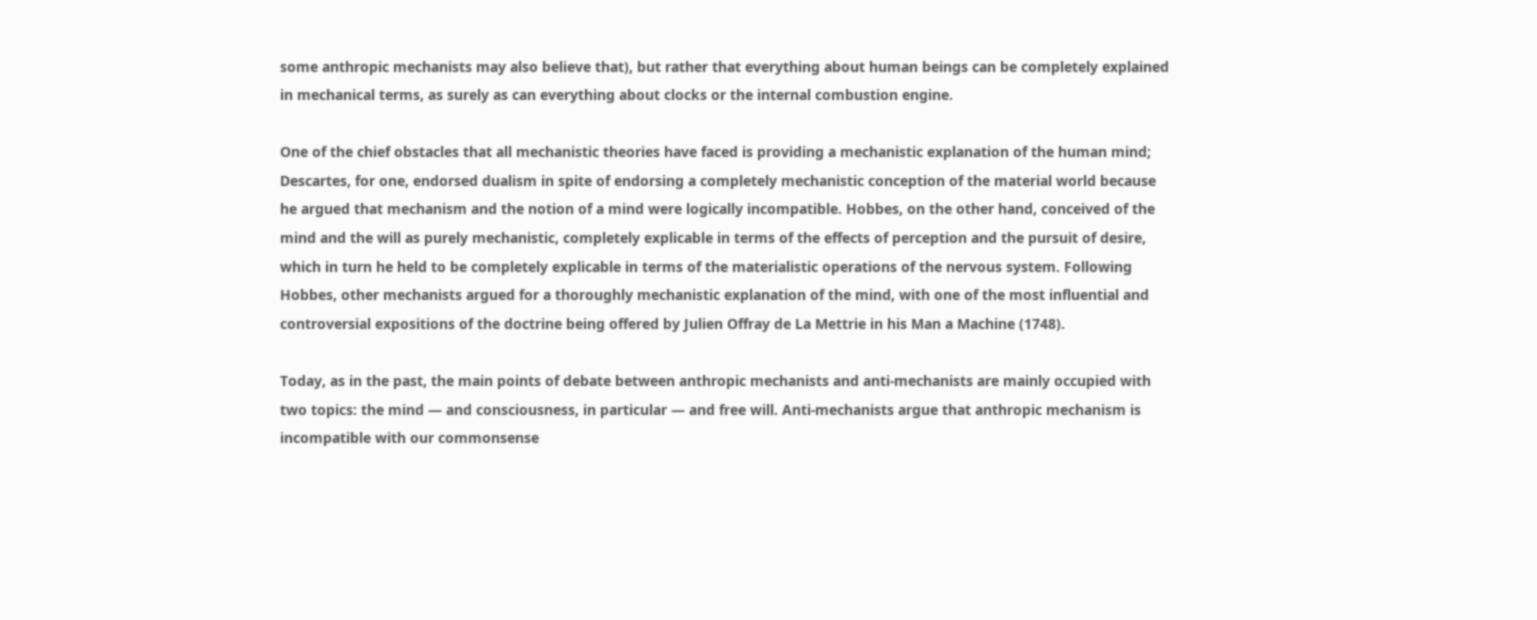some anthropic mechanists may also believe that), but rather that everything about human beings can be completely explained in mechanical terms, as surely as can everything about clocks or the internal combustion engine.

One of the chief obstacles that all mechanistic theories have faced is providing a mechanistic explanation of the human mind; Descartes, for one, endorsed dualism in spite of endorsing a completely mechanistic conception of the material world because he argued that mechanism and the notion of a mind were logically incompatible. Hobbes, on the other hand, conceived of the mind and the will as purely mechanistic, completely explicable in terms of the effects of perception and the pursuit of desire, which in turn he held to be completely explicable in terms of the materialistic operations of the nervous system. Following Hobbes, other mechanists argued for a thoroughly mechanistic explanation of the mind, with one of the most influential and controversial expositions of the doctrine being offered by Julien Offray de La Mettrie in his Man a Machine (1748).

Today, as in the past, the main points of debate between anthropic mechanists and anti-mechanists are mainly occupied with two topics: the mind — and consciousness, in particular — and free will. Anti-mechanists argue that anthropic mechanism is incompatible with our commonsense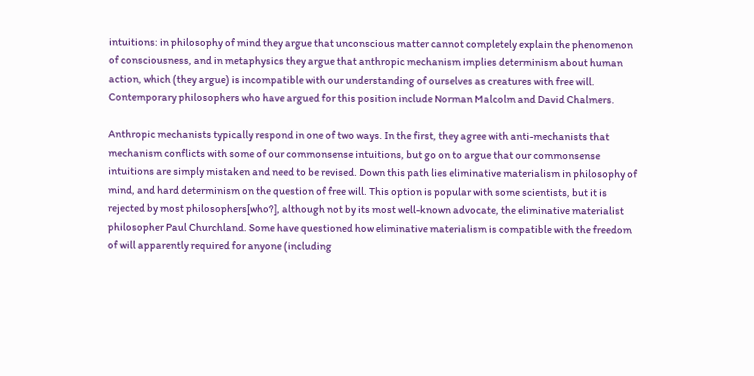intuitions: in philosophy of mind they argue that unconscious matter cannot completely explain the phenomenon of consciousness, and in metaphysics they argue that anthropic mechanism implies determinism about human action, which (they argue) is incompatible with our understanding of ourselves as creatures with free will. Contemporary philosophers who have argued for this position include Norman Malcolm and David Chalmers.

Anthropic mechanists typically respond in one of two ways. In the first, they agree with anti-mechanists that mechanism conflicts with some of our commonsense intuitions, but go on to argue that our commonsense intuitions are simply mistaken and need to be revised. Down this path lies eliminative materialism in philosophy of mind, and hard determinism on the question of free will. This option is popular with some scientists, but it is rejected by most philosophers[who?], although not by its most well-known advocate, the eliminative materialist philosopher Paul Churchland. Some have questioned how eliminative materialism is compatible with the freedom of will apparently required for anyone (including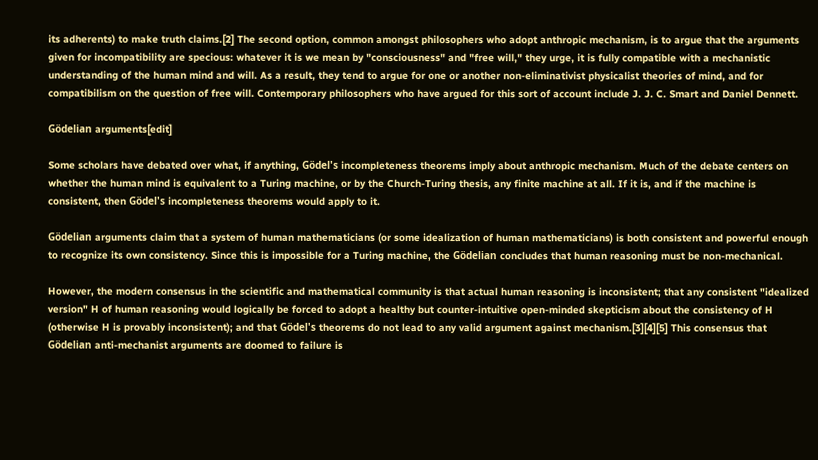its adherents) to make truth claims.[2] The second option, common amongst philosophers who adopt anthropic mechanism, is to argue that the arguments given for incompatibility are specious: whatever it is we mean by "consciousness" and "free will," they urge, it is fully compatible with a mechanistic understanding of the human mind and will. As a result, they tend to argue for one or another non-eliminativist physicalist theories of mind, and for compatibilism on the question of free will. Contemporary philosophers who have argued for this sort of account include J. J. C. Smart and Daniel Dennett.

Gödelian arguments[edit]

Some scholars have debated over what, if anything, Gödel's incompleteness theorems imply about anthropic mechanism. Much of the debate centers on whether the human mind is equivalent to a Turing machine, or by the Church-Turing thesis, any finite machine at all. If it is, and if the machine is consistent, then Gödel's incompleteness theorems would apply to it.

Gödelian arguments claim that a system of human mathematicians (or some idealization of human mathematicians) is both consistent and powerful enough to recognize its own consistency. Since this is impossible for a Turing machine, the Gödelian concludes that human reasoning must be non-mechanical.

However, the modern consensus in the scientific and mathematical community is that actual human reasoning is inconsistent; that any consistent "idealized version" H of human reasoning would logically be forced to adopt a healthy but counter-intuitive open-minded skepticism about the consistency of H (otherwise H is provably inconsistent); and that Gödel's theorems do not lead to any valid argument against mechanism.[3][4][5] This consensus that Gödelian anti-mechanist arguments are doomed to failure is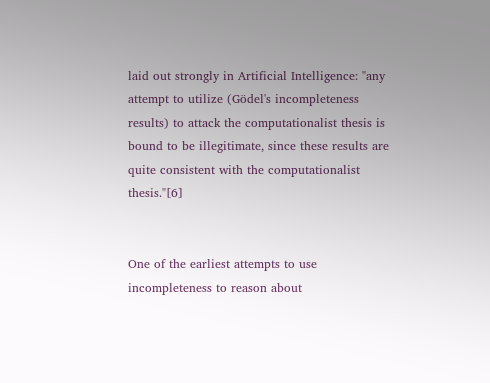laid out strongly in Artificial Intelligence: "any attempt to utilize (Gödel's incompleteness results) to attack the computationalist thesis is bound to be illegitimate, since these results are quite consistent with the computationalist thesis."[6]


One of the earliest attempts to use incompleteness to reason about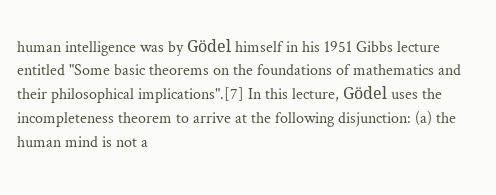human intelligence was by Gödel himself in his 1951 Gibbs lecture entitled "Some basic theorems on the foundations of mathematics and their philosophical implications".[7] In this lecture, Gödel uses the incompleteness theorem to arrive at the following disjunction: (a) the human mind is not a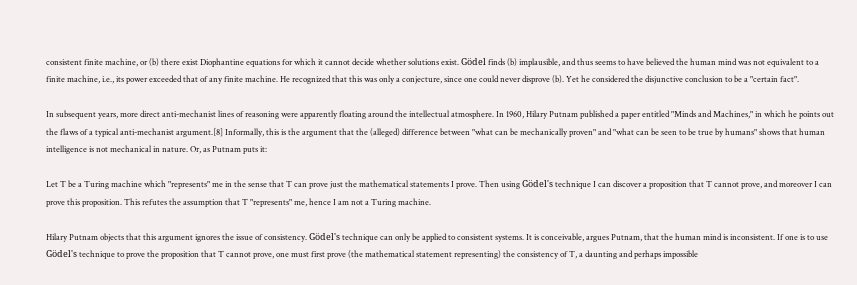consistent finite machine, or (b) there exist Diophantine equations for which it cannot decide whether solutions exist. Gödel finds (b) implausible, and thus seems to have believed the human mind was not equivalent to a finite machine, i.e., its power exceeded that of any finite machine. He recognized that this was only a conjecture, since one could never disprove (b). Yet he considered the disjunctive conclusion to be a "certain fact".

In subsequent years, more direct anti-mechanist lines of reasoning were apparently floating around the intellectual atmosphere. In 1960, Hilary Putnam published a paper entitled "Minds and Machines," in which he points out the flaws of a typical anti-mechanist argument.[8] Informally, this is the argument that the (alleged) difference between "what can be mechanically proven" and "what can be seen to be true by humans" shows that human intelligence is not mechanical in nature. Or, as Putnam puts it:

Let T be a Turing machine which "represents" me in the sense that T can prove just the mathematical statements I prove. Then using Gödel's technique I can discover a proposition that T cannot prove, and moreover I can prove this proposition. This refutes the assumption that T "represents" me, hence I am not a Turing machine.

Hilary Putnam objects that this argument ignores the issue of consistency. Gödel's technique can only be applied to consistent systems. It is conceivable, argues Putnam, that the human mind is inconsistent. If one is to use Gödel's technique to prove the proposition that T cannot prove, one must first prove (the mathematical statement representing) the consistency of T, a daunting and perhaps impossible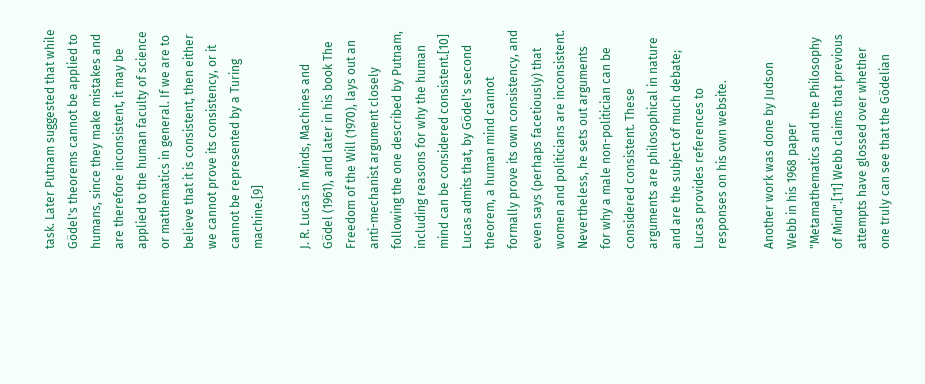task. Later Putnam suggested that while Gödel's theorems cannot be applied to humans, since they make mistakes and are therefore inconsistent, it may be applied to the human faculty of science or mathematics in general. If we are to believe that it is consistent, then either we cannot prove its consistency, or it cannot be represented by a Turing machine.[9]

J. R. Lucas in Minds, Machines and Gödel (1961), and later in his book The Freedom of the Will (1970), lays out an anti-mechanist argument closely following the one described by Putnam, including reasons for why the human mind can be considered consistent.[10] Lucas admits that, by Gödel's second theorem, a human mind cannot formally prove its own consistency, and even says (perhaps facetiously) that women and politicians are inconsistent. Nevertheless, he sets out arguments for why a male non-politician can be considered consistent. These arguments are philosophical in nature and are the subject of much debate; Lucas provides references to responses on his own website.

Another work was done by Judson Webb in his 1968 paper "Metamathematics and the Philosophy of Mind".[11] Webb claims that previous attempts have glossed over whether one truly can see that the Gödelian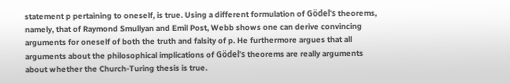statement p pertaining to oneself, is true. Using a different formulation of Gödel's theorems, namely, that of Raymond Smullyan and Emil Post, Webb shows one can derive convincing arguments for oneself of both the truth and falsity of p. He furthermore argues that all arguments about the philosophical implications of Gödel's theorems are really arguments about whether the Church-Turing thesis is true.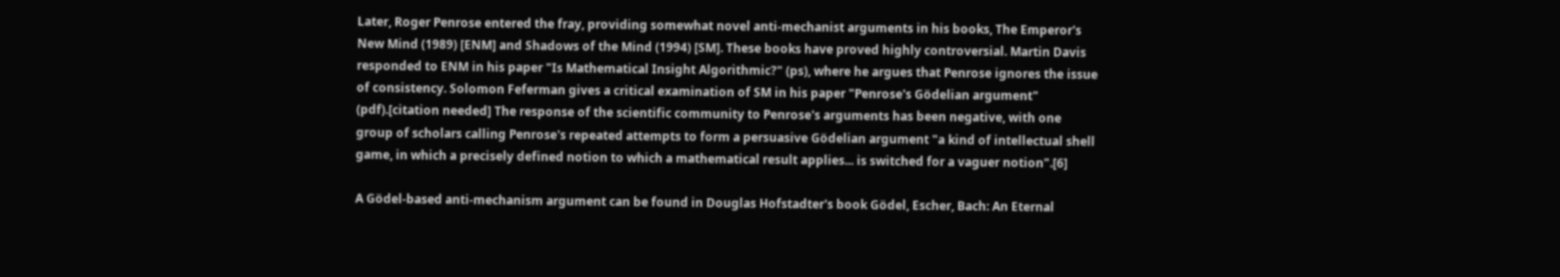Later, Roger Penrose entered the fray, providing somewhat novel anti-mechanist arguments in his books, The Emperor's New Mind (1989) [ENM] and Shadows of the Mind (1994) [SM]. These books have proved highly controversial. Martin Davis responded to ENM in his paper "Is Mathematical Insight Algorithmic?" (ps), where he argues that Penrose ignores the issue of consistency. Solomon Feferman gives a critical examination of SM in his paper "Penrose's Gödelian argument" (pdf).[citation needed] The response of the scientific community to Penrose's arguments has been negative, with one group of scholars calling Penrose's repeated attempts to form a persuasive Gödelian argument "a kind of intellectual shell game, in which a precisely defined notion to which a mathematical result applies... is switched for a vaguer notion".[6]

A Gödel-based anti-mechanism argument can be found in Douglas Hofstadter's book Gödel, Escher, Bach: An Eternal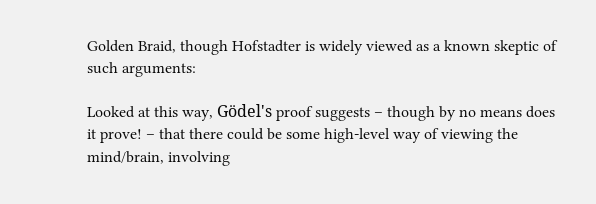Golden Braid, though Hofstadter is widely viewed as a known skeptic of such arguments:

Looked at this way, Gödel's proof suggests – though by no means does it prove! – that there could be some high-level way of viewing the mind/brain, involving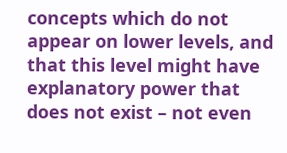concepts which do not appear on lower levels, and that this level might have explanatory power that does not exist – not even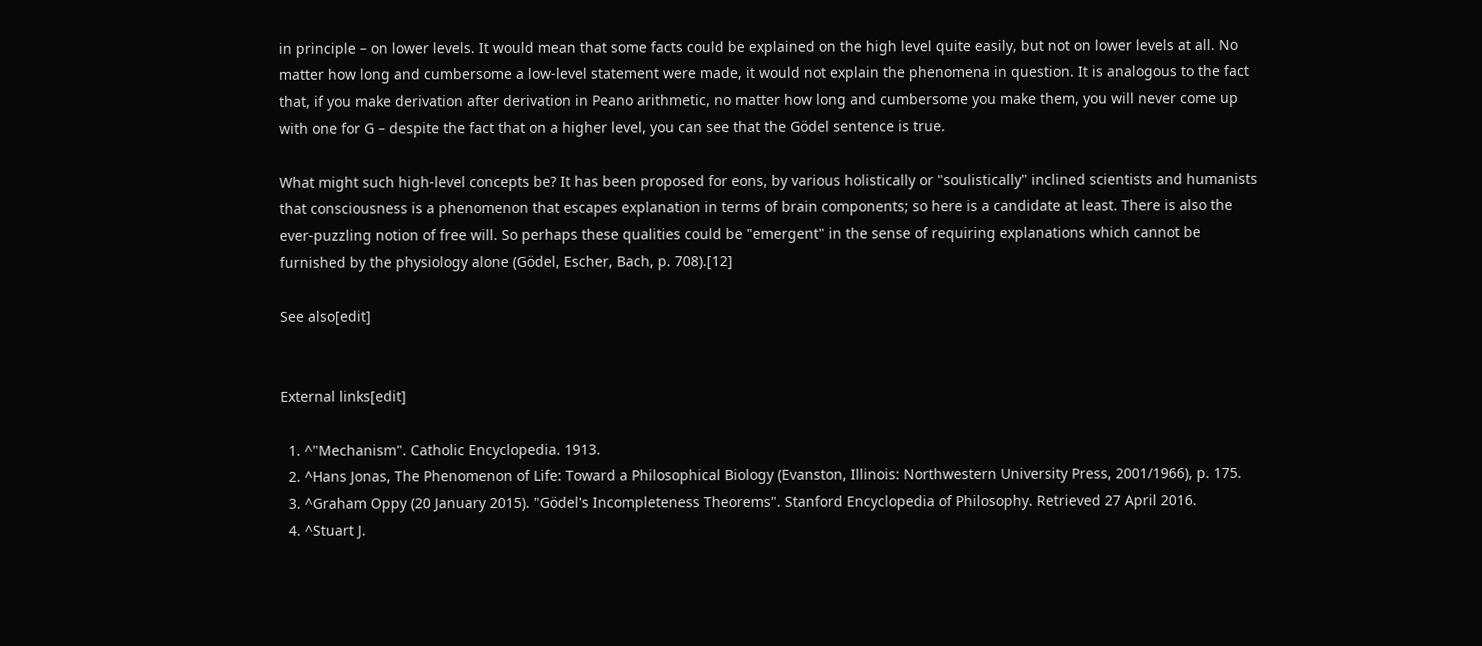in principle – on lower levels. It would mean that some facts could be explained on the high level quite easily, but not on lower levels at all. No matter how long and cumbersome a low-level statement were made, it would not explain the phenomena in question. It is analogous to the fact that, if you make derivation after derivation in Peano arithmetic, no matter how long and cumbersome you make them, you will never come up with one for G – despite the fact that on a higher level, you can see that the Gödel sentence is true.

What might such high-level concepts be? It has been proposed for eons, by various holistically or "soulistically" inclined scientists and humanists that consciousness is a phenomenon that escapes explanation in terms of brain components; so here is a candidate at least. There is also the ever-puzzling notion of free will. So perhaps these qualities could be "emergent" in the sense of requiring explanations which cannot be furnished by the physiology alone (Gödel, Escher, Bach, p. 708).[12]

See also[edit]


External links[edit]

  1. ^"Mechanism". Catholic Encyclopedia. 1913.
  2. ^Hans Jonas, The Phenomenon of Life: Toward a Philosophical Biology (Evanston, Illinois: Northwestern University Press, 2001/1966), p. 175.
  3. ^Graham Oppy (20 January 2015). "Gödel's Incompleteness Theorems". Stanford Encyclopedia of Philosophy. Retrieved 27 April 2016.
  4. ^Stuart J.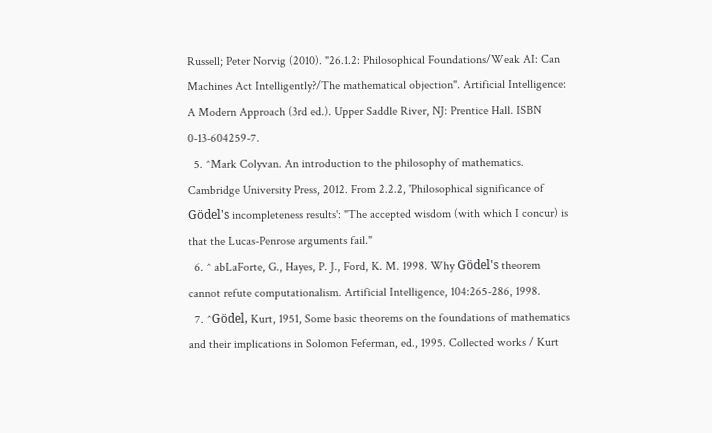Russell; Peter Norvig (2010). "26.1.2: Philosophical Foundations/Weak AI: Can Machines Act Intelligently?/The mathematical objection". Artificial Intelligence: A Modern Approach (3rd ed.). Upper Saddle River, NJ: Prentice Hall. ISBN 0-13-604259-7.
  5. ^Mark Colyvan. An introduction to the philosophy of mathematics. Cambridge University Press, 2012. From 2.2.2, 'Philosophical significance of Gödel's incompleteness results': "The accepted wisdom (with which I concur) is that the Lucas-Penrose arguments fail."
  6. ^ abLaForte, G., Hayes, P. J., Ford, K. M. 1998. Why Gödel's theorem cannot refute computationalism. Artificial Intelligence, 104:265-286, 1998.
  7. ^Gödel, Kurt, 1951, Some basic theorems on the foundations of mathematics and their implications in Solomon Feferman, ed., 1995. Collected works / Kurt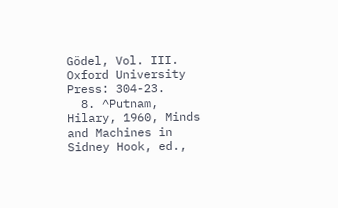Gödel, Vol. III. Oxford University Press: 304-23.
  8. ^Putnam, Hilary, 1960, Minds and Machines in Sidney Hook, ed.,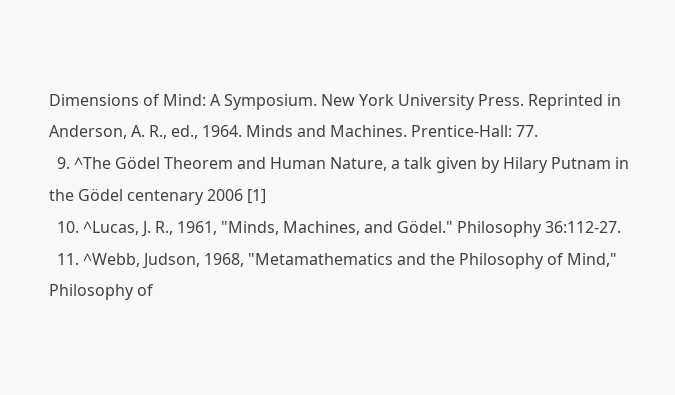Dimensions of Mind: A Symposium. New York University Press. Reprinted in Anderson, A. R., ed., 1964. Minds and Machines. Prentice-Hall: 77.
  9. ^The Gödel Theorem and Human Nature, a talk given by Hilary Putnam in the Gödel centenary 2006 [1]
  10. ^Lucas, J. R., 1961, "Minds, Machines, and Gödel." Philosophy 36:112-27.
  11. ^Webb, Judson, 1968, "Metamathematics and the Philosophy of Mind," Philosophy of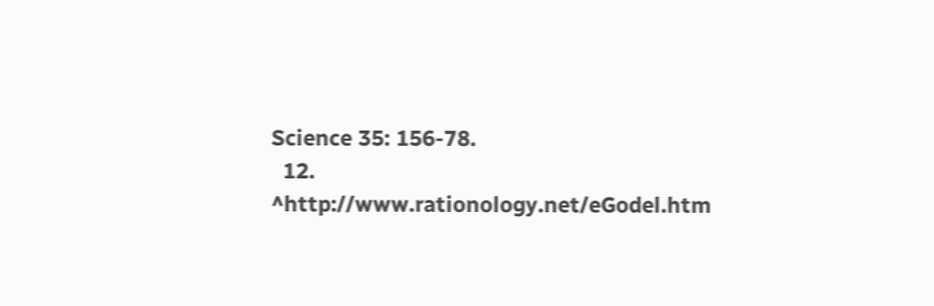Science 35: 156-78.
  12. ^http://www.rationology.net/eGodel.htm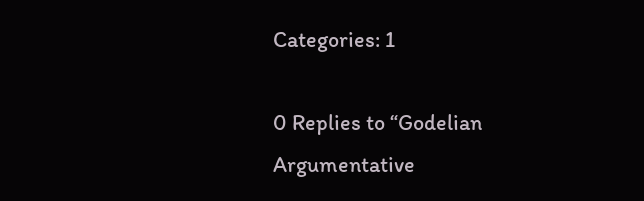Categories: 1

0 Replies to “Godelian Argumentative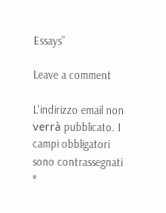Essays”

Leave a comment

L'indirizzo email non verrà pubblicato. I campi obbligatori sono contrassegnati *